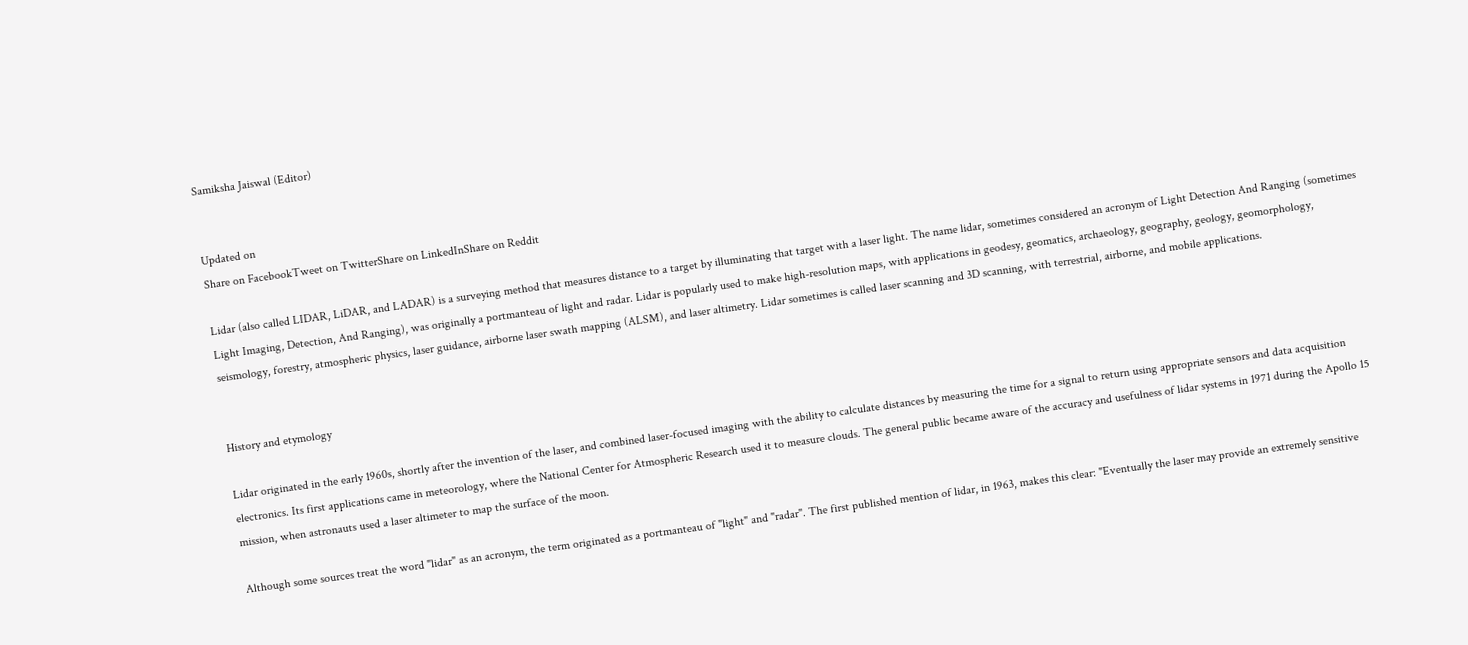Samiksha Jaiswal (Editor)


Updated on
Share on FacebookTweet on TwitterShare on LinkedInShare on Reddit

Lidar (also called LIDAR, LiDAR, and LADAR) is a surveying method that measures distance to a target by illuminating that target with a laser light. The name lidar, sometimes considered an acronym of Light Detection And Ranging (sometimes Light Imaging, Detection, And Ranging), was originally a portmanteau of light and radar. Lidar is popularly used to make high-resolution maps, with applications in geodesy, geomatics, archaeology, geography, geology, geomorphology, seismology, forestry, atmospheric physics, laser guidance, airborne laser swath mapping (ALSM), and laser altimetry. Lidar sometimes is called laser scanning and 3D scanning, with terrestrial, airborne, and mobile applications.


History and etymology

Lidar originated in the early 1960s, shortly after the invention of the laser, and combined laser-focused imaging with the ability to calculate distances by measuring the time for a signal to return using appropriate sensors and data acquisition electronics. Its first applications came in meteorology, where the National Center for Atmospheric Research used it to measure clouds. The general public became aware of the accuracy and usefulness of lidar systems in 1971 during the Apollo 15 mission, when astronauts used a laser altimeter to map the surface of the moon.

Although some sources treat the word "lidar" as an acronym, the term originated as a portmanteau of "light" and "radar". The first published mention of lidar, in 1963, makes this clear: "Eventually the laser may provide an extremely sensitive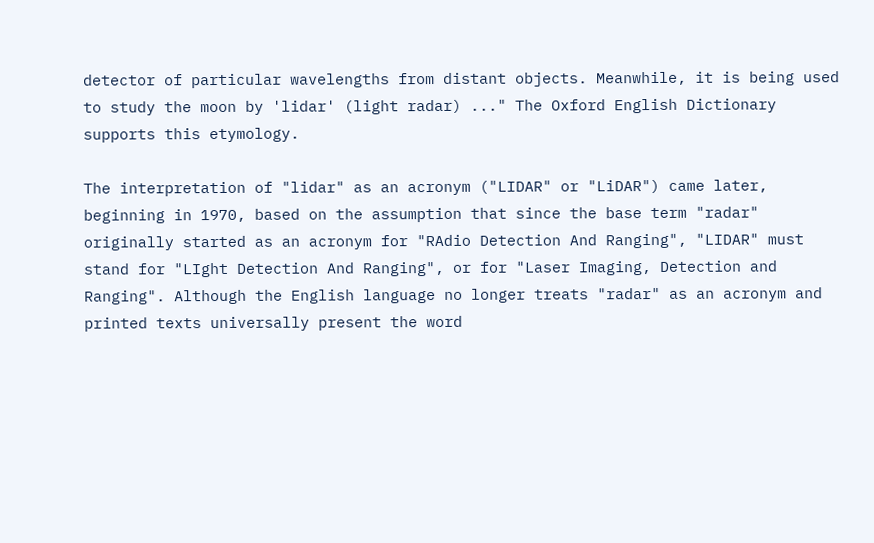detector of particular wavelengths from distant objects. Meanwhile, it is being used to study the moon by 'lidar' (light radar) ..." The Oxford English Dictionary supports this etymology.

The interpretation of "lidar" as an acronym ("LIDAR" or "LiDAR") came later, beginning in 1970, based on the assumption that since the base term "radar" originally started as an acronym for "RAdio Detection And Ranging", "LIDAR" must stand for "LIght Detection And Ranging", or for "Laser Imaging, Detection and Ranging". Although the English language no longer treats "radar" as an acronym and printed texts universally present the word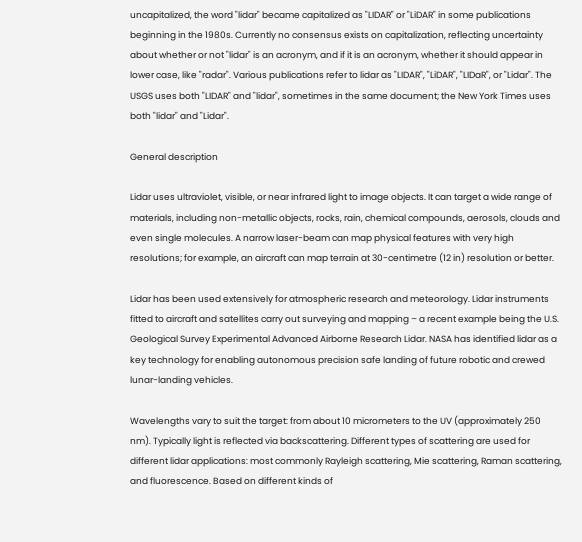uncapitalized, the word "lidar" became capitalized as "LIDAR" or "LiDAR" in some publications beginning in the 1980s. Currently no consensus exists on capitalization, reflecting uncertainty about whether or not "lidar" is an acronym, and if it is an acronym, whether it should appear in lower case, like "radar". Various publications refer to lidar as "LIDAR", "LiDAR", "LIDaR", or "Lidar". The USGS uses both "LIDAR" and "lidar", sometimes in the same document; the New York Times uses both "lidar" and "Lidar".

General description

Lidar uses ultraviolet, visible, or near infrared light to image objects. It can target a wide range of materials, including non-metallic objects, rocks, rain, chemical compounds, aerosols, clouds and even single molecules. A narrow laser-beam can map physical features with very high resolutions; for example, an aircraft can map terrain at 30-centimetre (12 in) resolution or better.

Lidar has been used extensively for atmospheric research and meteorology. Lidar instruments fitted to aircraft and satellites carry out surveying and mapping – a recent example being the U.S. Geological Survey Experimental Advanced Airborne Research Lidar. NASA has identified lidar as a key technology for enabling autonomous precision safe landing of future robotic and crewed lunar-landing vehicles.

Wavelengths vary to suit the target: from about 10 micrometers to the UV (approximately 250 nm). Typically light is reflected via backscattering. Different types of scattering are used for different lidar applications: most commonly Rayleigh scattering, Mie scattering, Raman scattering, and fluorescence. Based on different kinds of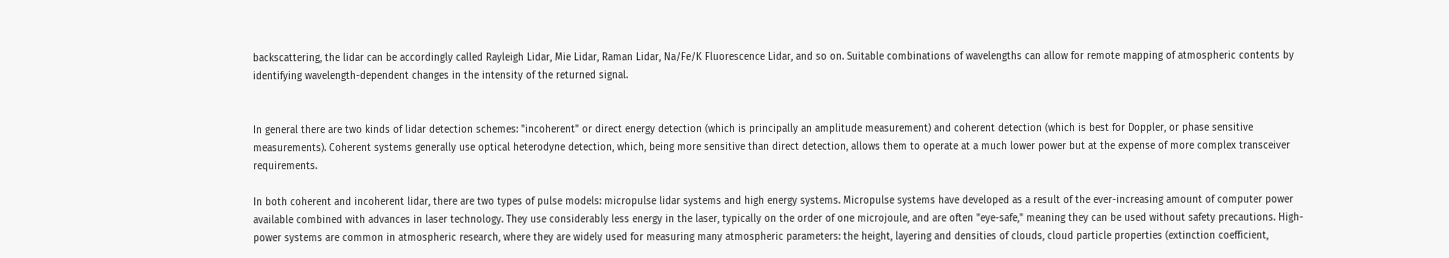backscattering, the lidar can be accordingly called Rayleigh Lidar, Mie Lidar, Raman Lidar, Na/Fe/K Fluorescence Lidar, and so on. Suitable combinations of wavelengths can allow for remote mapping of atmospheric contents by identifying wavelength-dependent changes in the intensity of the returned signal.


In general there are two kinds of lidar detection schemes: "incoherent" or direct energy detection (which is principally an amplitude measurement) and coherent detection (which is best for Doppler, or phase sensitive measurements). Coherent systems generally use optical heterodyne detection, which, being more sensitive than direct detection, allows them to operate at a much lower power but at the expense of more complex transceiver requirements.

In both coherent and incoherent lidar, there are two types of pulse models: micropulse lidar systems and high energy systems. Micropulse systems have developed as a result of the ever-increasing amount of computer power available combined with advances in laser technology. They use considerably less energy in the laser, typically on the order of one microjoule, and are often "eye-safe," meaning they can be used without safety precautions. High-power systems are common in atmospheric research, where they are widely used for measuring many atmospheric parameters: the height, layering and densities of clouds, cloud particle properties (extinction coefficient,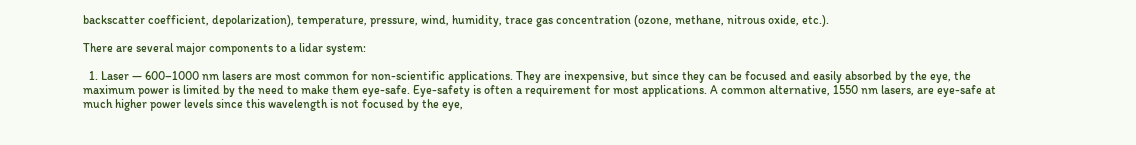backscatter coefficient, depolarization), temperature, pressure, wind, humidity, trace gas concentration (ozone, methane, nitrous oxide, etc.).

There are several major components to a lidar system:

  1. Laser — 600–1000 nm lasers are most common for non-scientific applications. They are inexpensive, but since they can be focused and easily absorbed by the eye, the maximum power is limited by the need to make them eye-safe. Eye-safety is often a requirement for most applications. A common alternative, 1550 nm lasers, are eye-safe at much higher power levels since this wavelength is not focused by the eye,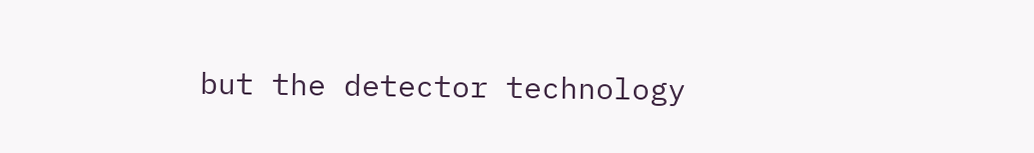but the detector technology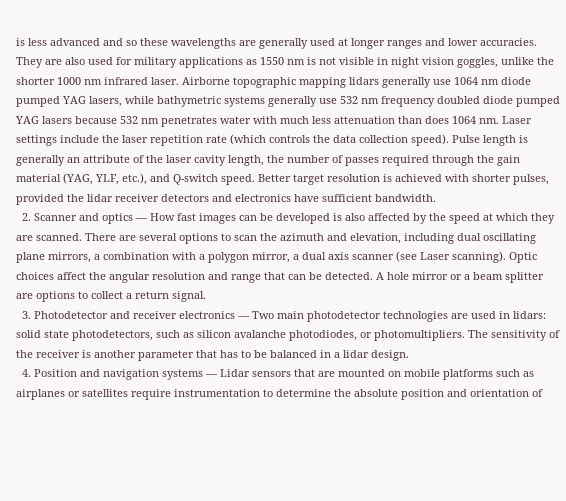is less advanced and so these wavelengths are generally used at longer ranges and lower accuracies. They are also used for military applications as 1550 nm is not visible in night vision goggles, unlike the shorter 1000 nm infrared laser. Airborne topographic mapping lidars generally use 1064 nm diode pumped YAG lasers, while bathymetric systems generally use 532 nm frequency doubled diode pumped YAG lasers because 532 nm penetrates water with much less attenuation than does 1064 nm. Laser settings include the laser repetition rate (which controls the data collection speed). Pulse length is generally an attribute of the laser cavity length, the number of passes required through the gain material (YAG, YLF, etc.), and Q-switch speed. Better target resolution is achieved with shorter pulses, provided the lidar receiver detectors and electronics have sufficient bandwidth.
  2. Scanner and optics — How fast images can be developed is also affected by the speed at which they are scanned. There are several options to scan the azimuth and elevation, including dual oscillating plane mirrors, a combination with a polygon mirror, a dual axis scanner (see Laser scanning). Optic choices affect the angular resolution and range that can be detected. A hole mirror or a beam splitter are options to collect a return signal.
  3. Photodetector and receiver electronics — Two main photodetector technologies are used in lidars: solid state photodetectors, such as silicon avalanche photodiodes, or photomultipliers. The sensitivity of the receiver is another parameter that has to be balanced in a lidar design.
  4. Position and navigation systems — Lidar sensors that are mounted on mobile platforms such as airplanes or satellites require instrumentation to determine the absolute position and orientation of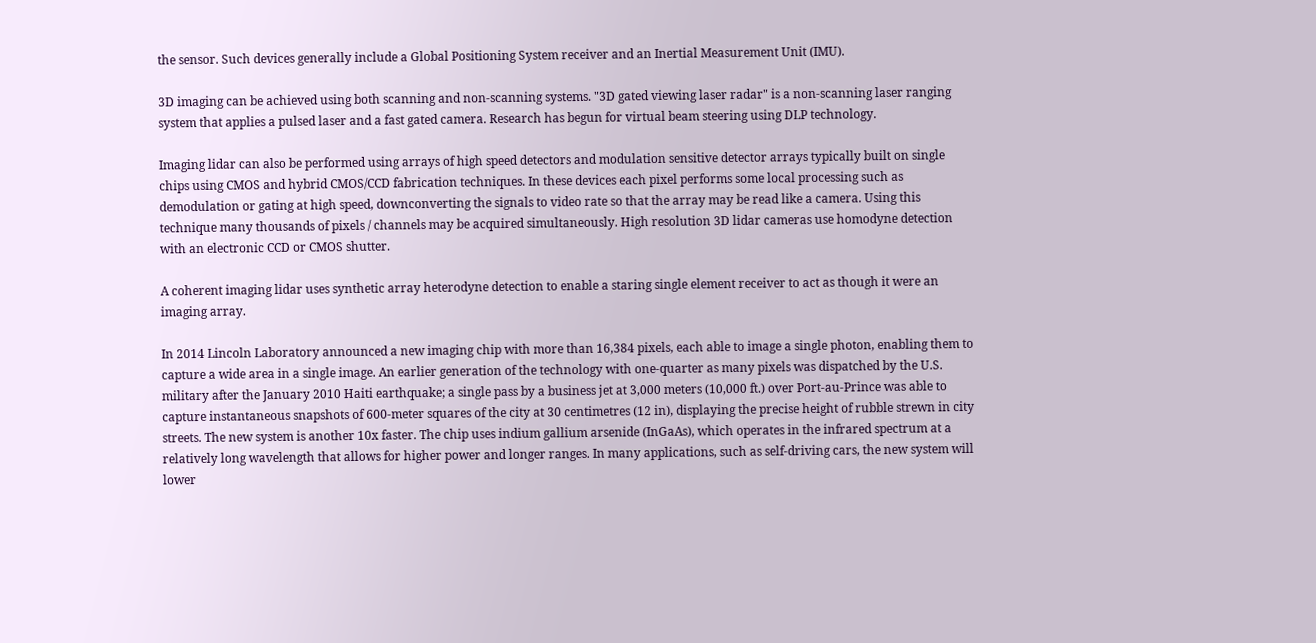the sensor. Such devices generally include a Global Positioning System receiver and an Inertial Measurement Unit (IMU).

3D imaging can be achieved using both scanning and non-scanning systems. "3D gated viewing laser radar" is a non-scanning laser ranging system that applies a pulsed laser and a fast gated camera. Research has begun for virtual beam steering using DLP technology.

Imaging lidar can also be performed using arrays of high speed detectors and modulation sensitive detector arrays typically built on single chips using CMOS and hybrid CMOS/CCD fabrication techniques. In these devices each pixel performs some local processing such as demodulation or gating at high speed, downconverting the signals to video rate so that the array may be read like a camera. Using this technique many thousands of pixels / channels may be acquired simultaneously. High resolution 3D lidar cameras use homodyne detection with an electronic CCD or CMOS shutter.

A coherent imaging lidar uses synthetic array heterodyne detection to enable a staring single element receiver to act as though it were an imaging array.

In 2014 Lincoln Laboratory announced a new imaging chip with more than 16,384 pixels, each able to image a single photon, enabling them to capture a wide area in a single image. An earlier generation of the technology with one-quarter as many pixels was dispatched by the U.S. military after the January 2010 Haiti earthquake; a single pass by a business jet at 3,000 meters (10,000 ft.) over Port-au-Prince was able to capture instantaneous snapshots of 600-meter squares of the city at 30 centimetres (12 in), displaying the precise height of rubble strewn in city streets. The new system is another 10x faster. The chip uses indium gallium arsenide (InGaAs), which operates in the infrared spectrum at a relatively long wavelength that allows for higher power and longer ranges. In many applications, such as self-driving cars, the new system will lower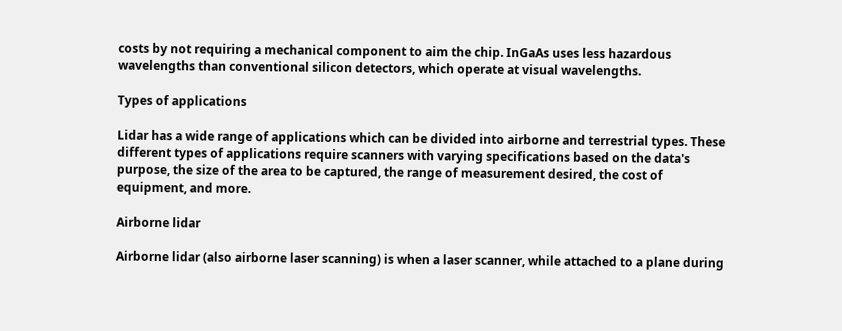costs by not requiring a mechanical component to aim the chip. InGaAs uses less hazardous wavelengths than conventional silicon detectors, which operate at visual wavelengths.

Types of applications

Lidar has a wide range of applications which can be divided into airborne and terrestrial types. These different types of applications require scanners with varying specifications based on the data's purpose, the size of the area to be captured, the range of measurement desired, the cost of equipment, and more.

Airborne lidar

Airborne lidar (also airborne laser scanning) is when a laser scanner, while attached to a plane during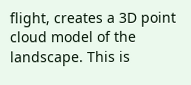flight, creates a 3D point cloud model of the landscape. This is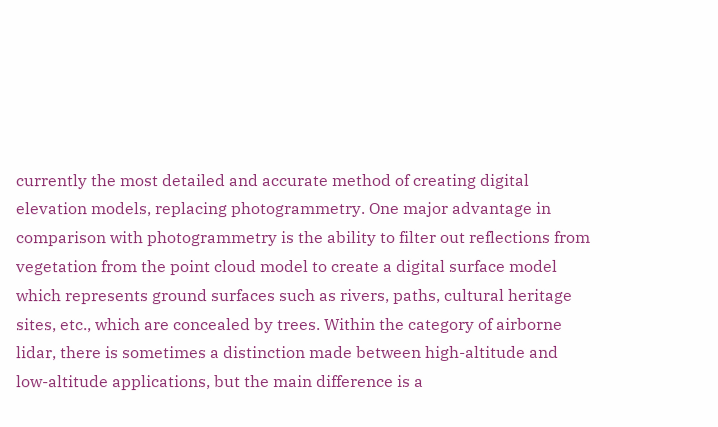currently the most detailed and accurate method of creating digital elevation models, replacing photogrammetry. One major advantage in comparison with photogrammetry is the ability to filter out reflections from vegetation from the point cloud model to create a digital surface model which represents ground surfaces such as rivers, paths, cultural heritage sites, etc., which are concealed by trees. Within the category of airborne lidar, there is sometimes a distinction made between high-altitude and low-altitude applications, but the main difference is a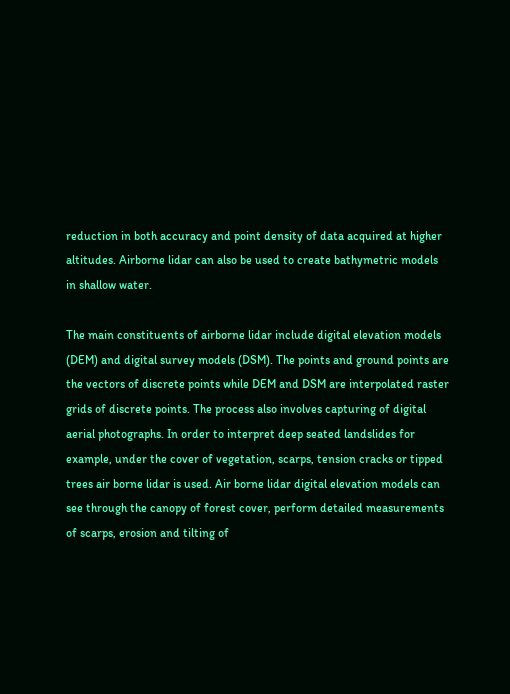reduction in both accuracy and point density of data acquired at higher altitudes. Airborne lidar can also be used to create bathymetric models in shallow water.

The main constituents of airborne lidar include digital elevation models (DEM) and digital survey models (DSM). The points and ground points are the vectors of discrete points while DEM and DSM are interpolated raster grids of discrete points. The process also involves capturing of digital aerial photographs. In order to interpret deep seated landslides for example, under the cover of vegetation, scarps, tension cracks or tipped trees air borne lidar is used. Air borne lidar digital elevation models can see through the canopy of forest cover, perform detailed measurements of scarps, erosion and tilting of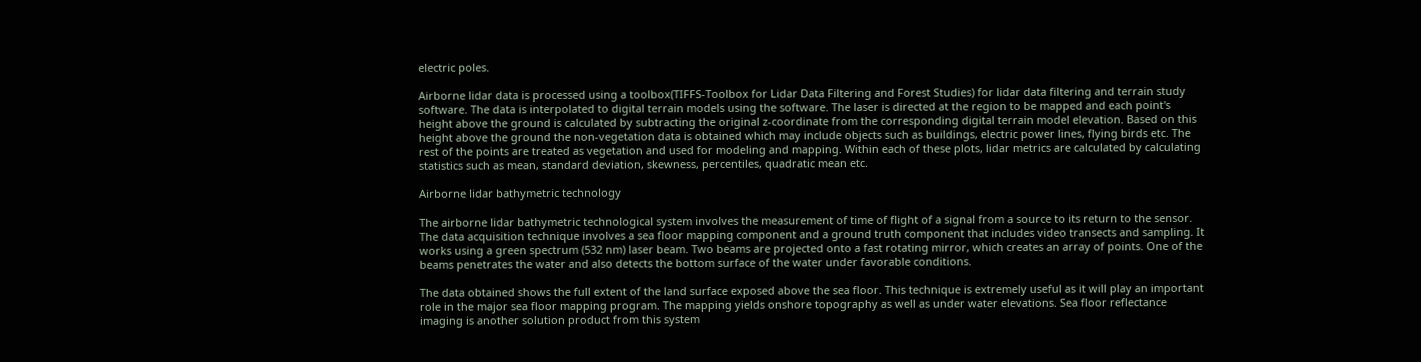electric poles.

Airborne lidar data is processed using a toolbox(TIFFS-Toolbox for Lidar Data Filtering and Forest Studies) for lidar data filtering and terrain study software. The data is interpolated to digital terrain models using the software. The laser is directed at the region to be mapped and each point's height above the ground is calculated by subtracting the original z-coordinate from the corresponding digital terrain model elevation. Based on this height above the ground the non-vegetation data is obtained which may include objects such as buildings, electric power lines, flying birds etc. The rest of the points are treated as vegetation and used for modeling and mapping. Within each of these plots, lidar metrics are calculated by calculating statistics such as mean, standard deviation, skewness, percentiles, quadratic mean etc.

Airborne lidar bathymetric technology

The airborne lidar bathymetric technological system involves the measurement of time of flight of a signal from a source to its return to the sensor. The data acquisition technique involves a sea floor mapping component and a ground truth component that includes video transects and sampling. It works using a green spectrum (532 nm) laser beam. Two beams are projected onto a fast rotating mirror, which creates an array of points. One of the beams penetrates the water and also detects the bottom surface of the water under favorable conditions.

The data obtained shows the full extent of the land surface exposed above the sea floor. This technique is extremely useful as it will play an important role in the major sea floor mapping program. The mapping yields onshore topography as well as under water elevations. Sea floor reflectance imaging is another solution product from this system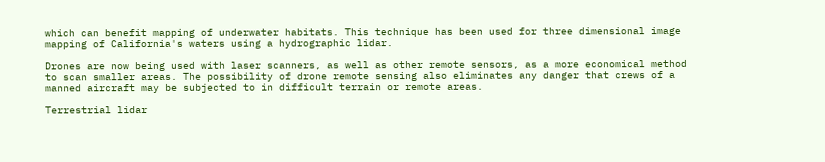which can benefit mapping of underwater habitats. This technique has been used for three dimensional image mapping of California's waters using a hydrographic lidar.

Drones are now being used with laser scanners, as well as other remote sensors, as a more economical method to scan smaller areas. The possibility of drone remote sensing also eliminates any danger that crews of a manned aircraft may be subjected to in difficult terrain or remote areas.

Terrestrial lidar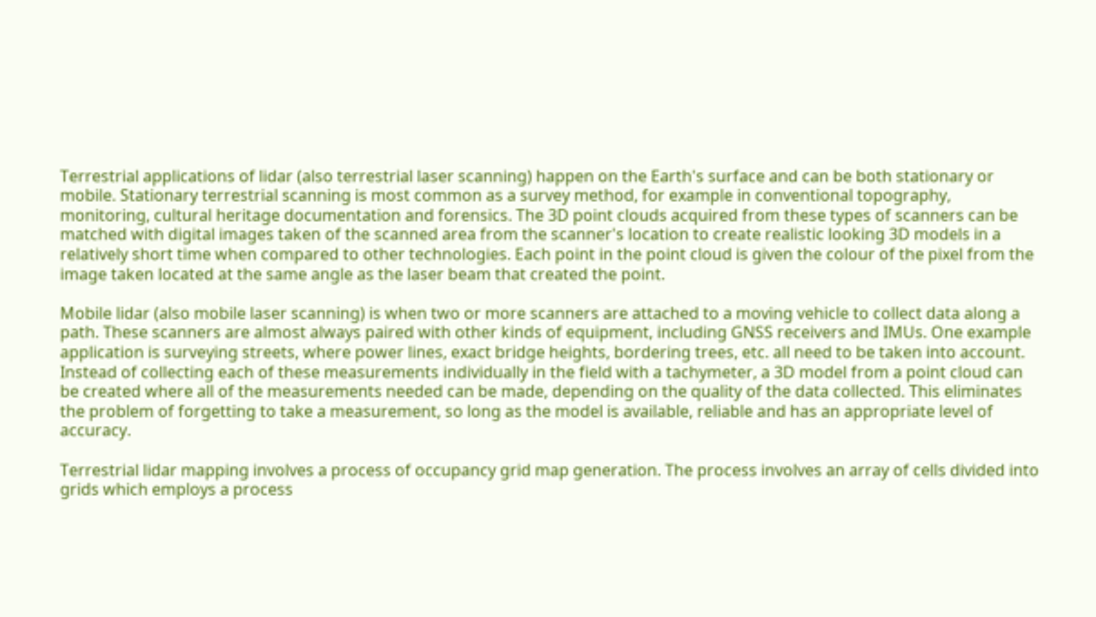Terrestrial applications of lidar (also terrestrial laser scanning) happen on the Earth's surface and can be both stationary or mobile. Stationary terrestrial scanning is most common as a survey method, for example in conventional topography, monitoring, cultural heritage documentation and forensics. The 3D point clouds acquired from these types of scanners can be matched with digital images taken of the scanned area from the scanner's location to create realistic looking 3D models in a relatively short time when compared to other technologies. Each point in the point cloud is given the colour of the pixel from the image taken located at the same angle as the laser beam that created the point.

Mobile lidar (also mobile laser scanning) is when two or more scanners are attached to a moving vehicle to collect data along a path. These scanners are almost always paired with other kinds of equipment, including GNSS receivers and IMUs. One example application is surveying streets, where power lines, exact bridge heights, bordering trees, etc. all need to be taken into account. Instead of collecting each of these measurements individually in the field with a tachymeter, a 3D model from a point cloud can be created where all of the measurements needed can be made, depending on the quality of the data collected. This eliminates the problem of forgetting to take a measurement, so long as the model is available, reliable and has an appropriate level of accuracy.

Terrestrial lidar mapping involves a process of occupancy grid map generation. The process involves an array of cells divided into grids which employs a process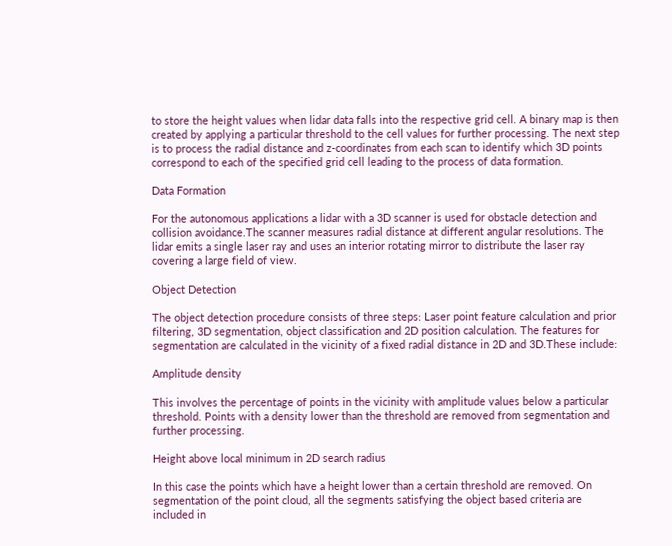to store the height values when lidar data falls into the respective grid cell. A binary map is then created by applying a particular threshold to the cell values for further processing. The next step is to process the radial distance and z-coordinates from each scan to identify which 3D points correspond to each of the specified grid cell leading to the process of data formation.

Data Formation

For the autonomous applications a lidar with a 3D scanner is used for obstacle detection and collision avoidance.The scanner measures radial distance at different angular resolutions. The lidar emits a single laser ray and uses an interior rotating mirror to distribute the laser ray covering a large field of view.

Object Detection

The object detection procedure consists of three steps: Laser point feature calculation and prior filtering, 3D segmentation, object classification and 2D position calculation. The features for segmentation are calculated in the vicinity of a fixed radial distance in 2D and 3D.These include:

Amplitude density

This involves the percentage of points in the vicinity with amplitude values below a particular threshold. Points with a density lower than the threshold are removed from segmentation and further processing.

Height above local minimum in 2D search radius

In this case the points which have a height lower than a certain threshold are removed. On segmentation of the point cloud, all the segments satisfying the object based criteria are included in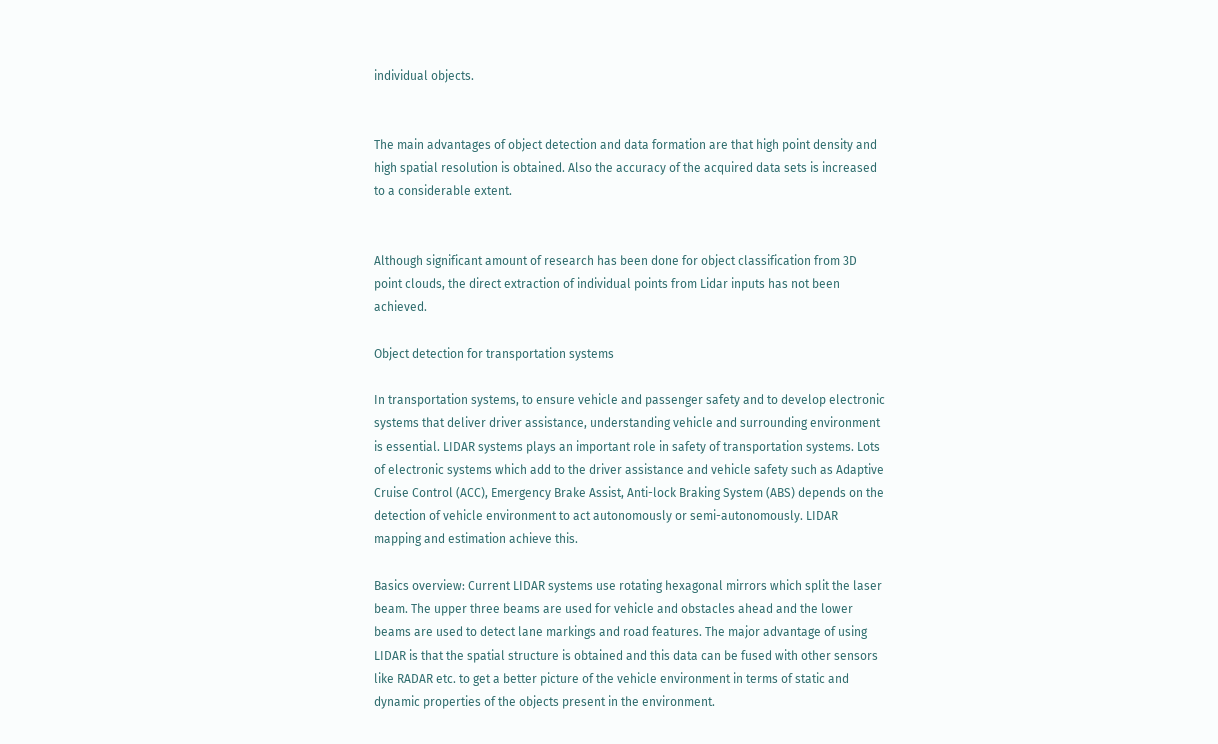individual objects.


The main advantages of object detection and data formation are that high point density and high spatial resolution is obtained. Also the accuracy of the acquired data sets is increased to a considerable extent.


Although significant amount of research has been done for object classification from 3D point clouds, the direct extraction of individual points from Lidar inputs has not been achieved.

Object detection for transportation systems

In transportation systems, to ensure vehicle and passenger safety and to develop electronic systems that deliver driver assistance, understanding vehicle and surrounding environment is essential. LIDAR systems plays an important role in safety of transportation systems. Lots of electronic systems which add to the driver assistance and vehicle safety such as Adaptive Cruise Control (ACC), Emergency Brake Assist, Anti-lock Braking System (ABS) depends on the detection of vehicle environment to act autonomously or semi-autonomously. LIDAR mapping and estimation achieve this.

Basics overview: Current LIDAR systems use rotating hexagonal mirrors which split the laser beam. The upper three beams are used for vehicle and obstacles ahead and the lower beams are used to detect lane markings and road features. The major advantage of using LIDAR is that the spatial structure is obtained and this data can be fused with other sensors like RADAR etc. to get a better picture of the vehicle environment in terms of static and dynamic properties of the objects present in the environment.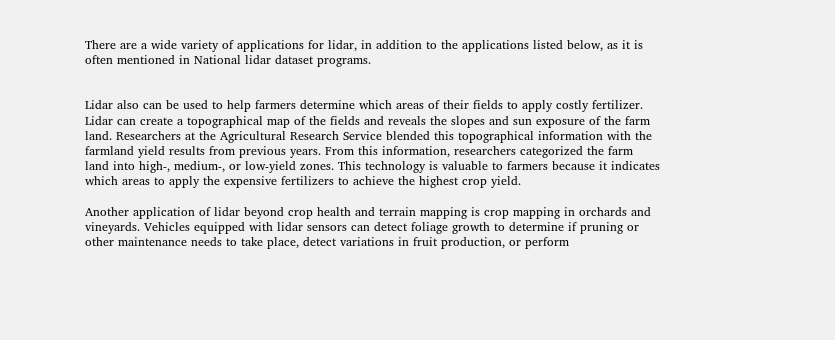There are a wide variety of applications for lidar, in addition to the applications listed below, as it is often mentioned in National lidar dataset programs.


Lidar also can be used to help farmers determine which areas of their fields to apply costly fertilizer. Lidar can create a topographical map of the fields and reveals the slopes and sun exposure of the farm land. Researchers at the Agricultural Research Service blended this topographical information with the farmland yield results from previous years. From this information, researchers categorized the farm land into high-, medium-, or low-yield zones. This technology is valuable to farmers because it indicates which areas to apply the expensive fertilizers to achieve the highest crop yield.

Another application of lidar beyond crop health and terrain mapping is crop mapping in orchards and vineyards. Vehicles equipped with lidar sensors can detect foliage growth to determine if pruning or other maintenance needs to take place, detect variations in fruit production, or perform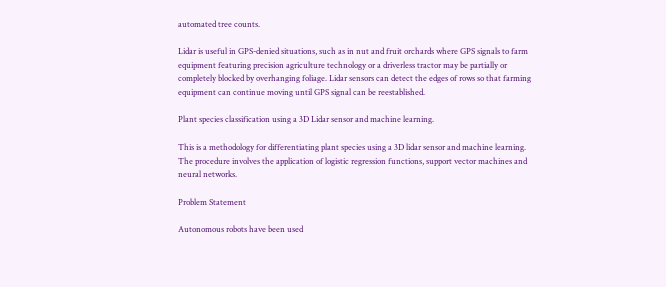automated tree counts.

Lidar is useful in GPS-denied situations, such as in nut and fruit orchards where GPS signals to farm equipment featuring precision agriculture technology or a driverless tractor may be partially or completely blocked by overhanging foliage. Lidar sensors can detect the edges of rows so that farming equipment can continue moving until GPS signal can be reestablished.

Plant species classification using a 3D Lidar sensor and machine learning.

This is a methodology for differentiating plant species using a 3D lidar sensor and machine learning. The procedure involves the application of logistic regression functions, support vector machines and neural networks.

Problem Statement

Autonomous robots have been used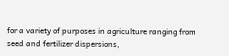for a variety of purposes in agriculture ranging from seed and fertilizer dispersions,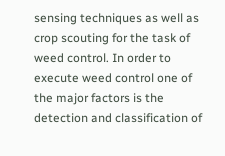sensing techniques as well as crop scouting for the task of weed control. In order to execute weed control one of the major factors is the detection and classification of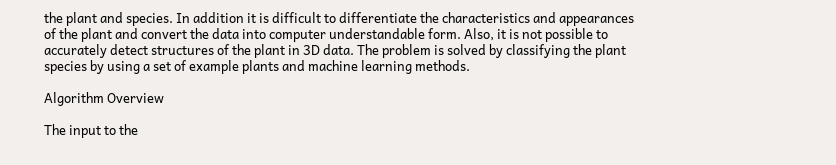the plant and species. In addition it is difficult to differentiate the characteristics and appearances of the plant and convert the data into computer understandable form. Also, it is not possible to accurately detect structures of the plant in 3D data. The problem is solved by classifying the plant species by using a set of example plants and machine learning methods.

Algorithm Overview

The input to the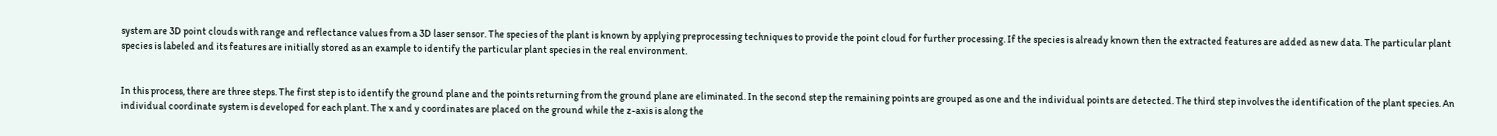system are 3D point clouds with range and reflectance values from a 3D laser sensor. The species of the plant is known by applying preprocessing techniques to provide the point cloud for further processing. If the species is already known then the extracted features are added as new data. The particular plant species is labeled and its features are initially stored as an example to identify the particular plant species in the real environment.


In this process, there are three steps. The first step is to identify the ground plane and the points returning from the ground plane are eliminated. In the second step the remaining points are grouped as one and the individual points are detected. The third step involves the identification of the plant species. An individual coordinate system is developed for each plant. The x and y coordinates are placed on the ground while the z-axis is along the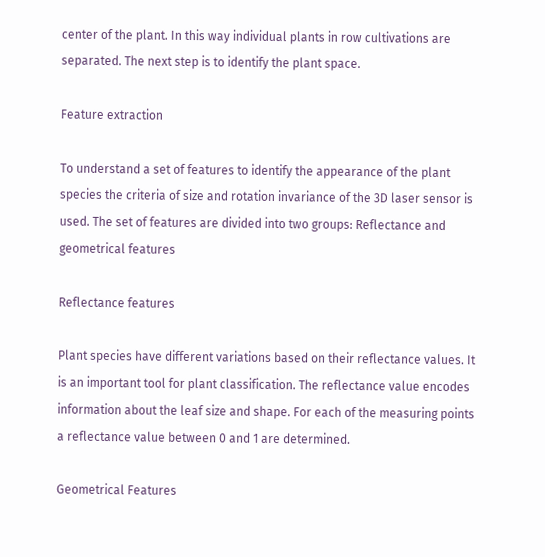center of the plant. In this way individual plants in row cultivations are separated. The next step is to identify the plant space.

Feature extraction

To understand a set of features to identify the appearance of the plant species the criteria of size and rotation invariance of the 3D laser sensor is used. The set of features are divided into two groups: Reflectance and geometrical features

Reflectance features

Plant species have different variations based on their reflectance values. It is an important tool for plant classification. The reflectance value encodes information about the leaf size and shape. For each of the measuring points a reflectance value between 0 and 1 are determined.

Geometrical Features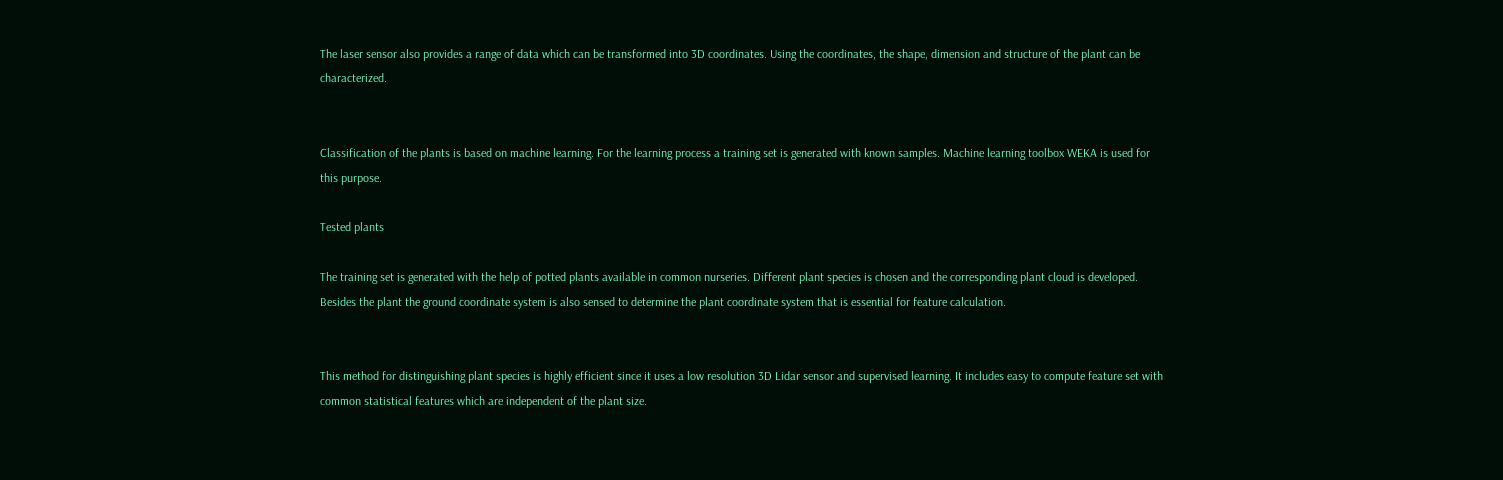The laser sensor also provides a range of data which can be transformed into 3D coordinates. Using the coordinates, the shape, dimension and structure of the plant can be characterized.


Classification of the plants is based on machine learning. For the learning process a training set is generated with known samples. Machine learning toolbox WEKA is used for this purpose.

Tested plants

The training set is generated with the help of potted plants available in common nurseries. Different plant species is chosen and the corresponding plant cloud is developed. Besides the plant the ground coordinate system is also sensed to determine the plant coordinate system that is essential for feature calculation.


This method for distinguishing plant species is highly efficient since it uses a low resolution 3D Lidar sensor and supervised learning. It includes easy to compute feature set with common statistical features which are independent of the plant size.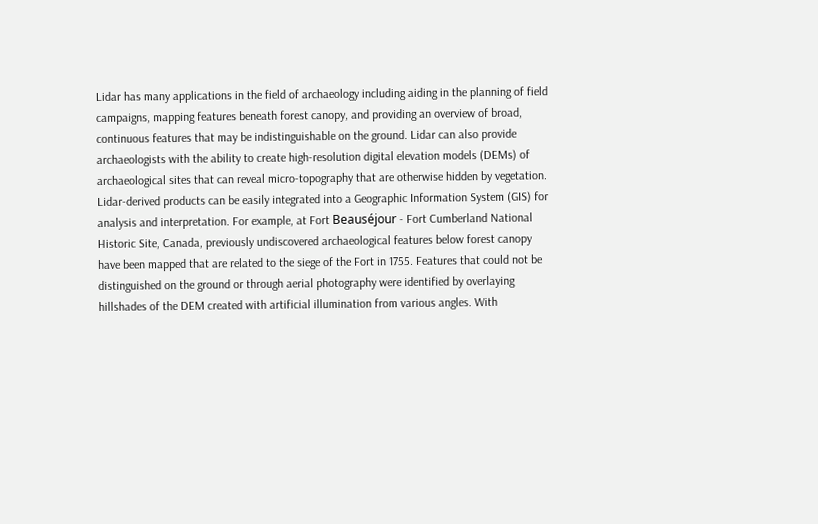Lidar has many applications in the field of archaeology including aiding in the planning of field campaigns, mapping features beneath forest canopy, and providing an overview of broad, continuous features that may be indistinguishable on the ground. Lidar can also provide archaeologists with the ability to create high-resolution digital elevation models (DEMs) of archaeological sites that can reveal micro-topography that are otherwise hidden by vegetation. Lidar-derived products can be easily integrated into a Geographic Information System (GIS) for analysis and interpretation. For example, at Fort Beauséjour - Fort Cumberland National Historic Site, Canada, previously undiscovered archaeological features below forest canopy have been mapped that are related to the siege of the Fort in 1755. Features that could not be distinguished on the ground or through aerial photography were identified by overlaying hillshades of the DEM created with artificial illumination from various angles. With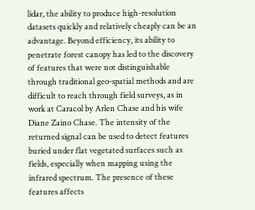lidar, the ability to produce high-resolution datasets quickly and relatively cheaply can be an advantage. Beyond efficiency, its ability to penetrate forest canopy has led to the discovery of features that were not distinguishable through traditional geo-spatial methods and are difficult to reach through field surveys, as in work at Caracol by Arlen Chase and his wife Diane Zaino Chase. The intensity of the returned signal can be used to detect features buried under flat vegetated surfaces such as fields, especially when mapping using the infrared spectrum. The presence of these features affects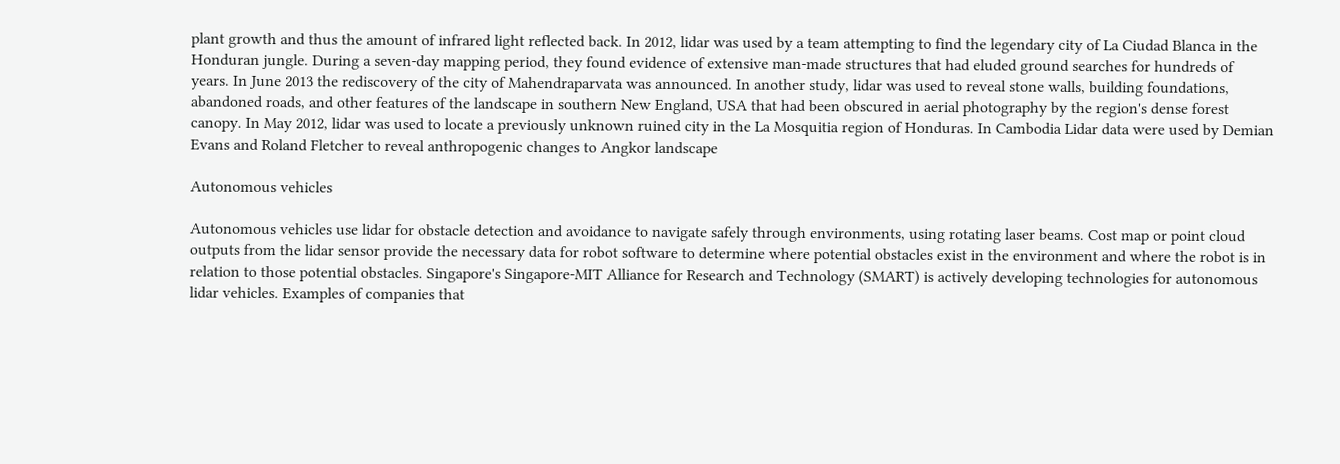plant growth and thus the amount of infrared light reflected back. In 2012, lidar was used by a team attempting to find the legendary city of La Ciudad Blanca in the Honduran jungle. During a seven-day mapping period, they found evidence of extensive man-made structures that had eluded ground searches for hundreds of years. In June 2013 the rediscovery of the city of Mahendraparvata was announced. In another study, lidar was used to reveal stone walls, building foundations, abandoned roads, and other features of the landscape in southern New England, USA that had been obscured in aerial photography by the region's dense forest canopy. In May 2012, lidar was used to locate a previously unknown ruined city in the La Mosquitia region of Honduras. In Cambodia Lidar data were used by Demian Evans and Roland Fletcher to reveal anthropogenic changes to Angkor landscape

Autonomous vehicles

Autonomous vehicles use lidar for obstacle detection and avoidance to navigate safely through environments, using rotating laser beams. Cost map or point cloud outputs from the lidar sensor provide the necessary data for robot software to determine where potential obstacles exist in the environment and where the robot is in relation to those potential obstacles. Singapore's Singapore-MIT Alliance for Research and Technology (SMART) is actively developing technologies for autonomous lidar vehicles. Examples of companies that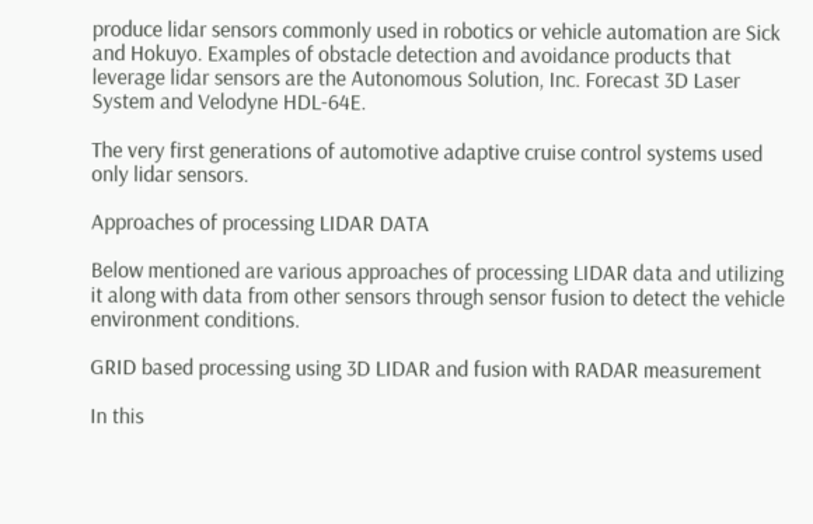produce lidar sensors commonly used in robotics or vehicle automation are Sick and Hokuyo. Examples of obstacle detection and avoidance products that leverage lidar sensors are the Autonomous Solution, Inc. Forecast 3D Laser System and Velodyne HDL-64E.

The very first generations of automotive adaptive cruise control systems used only lidar sensors.

Approaches of processing LIDAR DATA

Below mentioned are various approaches of processing LIDAR data and utilizing it along with data from other sensors through sensor fusion to detect the vehicle environment conditions.

GRID based processing using 3D LIDAR and fusion with RADAR measurement

In this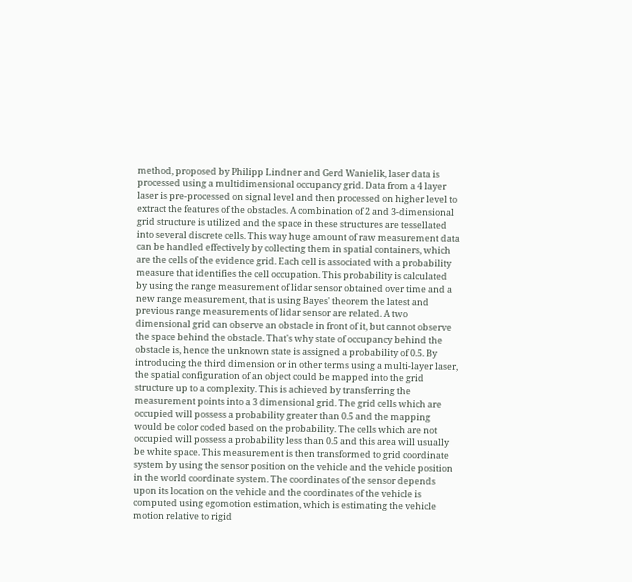method, proposed by Philipp Lindner and Gerd Wanielik, laser data is processed using a multidimensional occupancy grid. Data from a 4 layer laser is pre-processed on signal level and then processed on higher level to extract the features of the obstacles. A combination of 2 and 3-dimensional grid structure is utilized and the space in these structures are tessellated into several discrete cells. This way huge amount of raw measurement data can be handled effectively by collecting them in spatial containers, which are the cells of the evidence grid. Each cell is associated with a probability measure that identifies the cell occupation. This probability is calculated by using the range measurement of lidar sensor obtained over time and a new range measurement, that is using Bayes' theorem the latest and previous range measurements of lidar sensor are related. A two dimensional grid can observe an obstacle in front of it, but cannot observe the space behind the obstacle. That's why state of occupancy behind the obstacle is, hence the unknown state is assigned a probability of 0.5. By introducing the third dimension or in other terms using a multi-layer laser, the spatial configuration of an object could be mapped into the grid structure up to a complexity. This is achieved by transferring the measurement points into a 3 dimensional grid. The grid cells which are occupied will possess a probability greater than 0.5 and the mapping would be color coded based on the probability. The cells which are not occupied will possess a probability less than 0.5 and this area will usually be white space. This measurement is then transformed to grid coordinate system by using the sensor position on the vehicle and the vehicle position in the world coordinate system. The coordinates of the sensor depends upon its location on the vehicle and the coordinates of the vehicle is computed using egomotion estimation, which is estimating the vehicle motion relative to rigid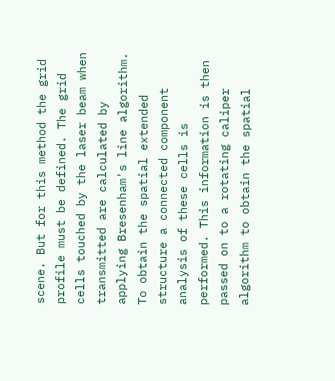scene. But for this method the grid profile must be defined. The grid cells touched by the laser beam when transmitted are calculated by applying Bresenham's line algorithm. To obtain the spatial extended structure a connected component analysis of these cells is performed. This information is then passed on to a rotating caliper algorithm to obtain the spatial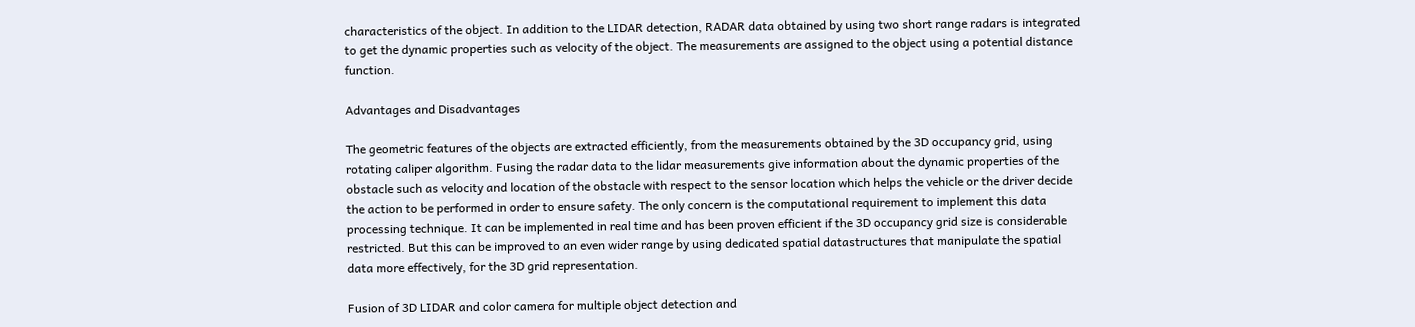characteristics of the object. In addition to the LIDAR detection, RADAR data obtained by using two short range radars is integrated to get the dynamic properties such as velocity of the object. The measurements are assigned to the object using a potential distance function.

Advantages and Disadvantages

The geometric features of the objects are extracted efficiently, from the measurements obtained by the 3D occupancy grid, using rotating caliper algorithm. Fusing the radar data to the lidar measurements give information about the dynamic properties of the obstacle such as velocity and location of the obstacle with respect to the sensor location which helps the vehicle or the driver decide the action to be performed in order to ensure safety. The only concern is the computational requirement to implement this data processing technique. It can be implemented in real time and has been proven efficient if the 3D occupancy grid size is considerable restricted. But this can be improved to an even wider range by using dedicated spatial datastructures that manipulate the spatial data more effectively, for the 3D grid representation.

Fusion of 3D LIDAR and color camera for multiple object detection and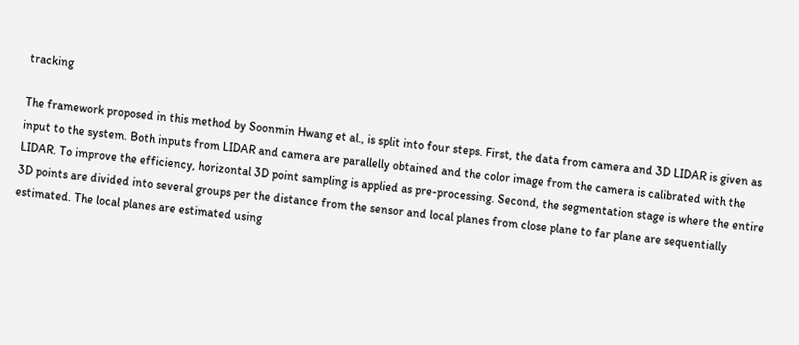tracking

The framework proposed in this method by Soonmin Hwang et al., is split into four steps. First, the data from camera and 3D LIDAR is given as input to the system. Both inputs from LIDAR and camera are parallelly obtained and the color image from the camera is calibrated with the LIDAR. To improve the efficiency, horizontal 3D point sampling is applied as pre-processing. Second, the segmentation stage is where the entire 3D points are divided into several groups per the distance from the sensor and local planes from close plane to far plane are sequentially estimated. The local planes are estimated using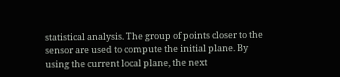statistical analysis. The group of points closer to the sensor are used to compute the initial plane. By using the current local plane, the next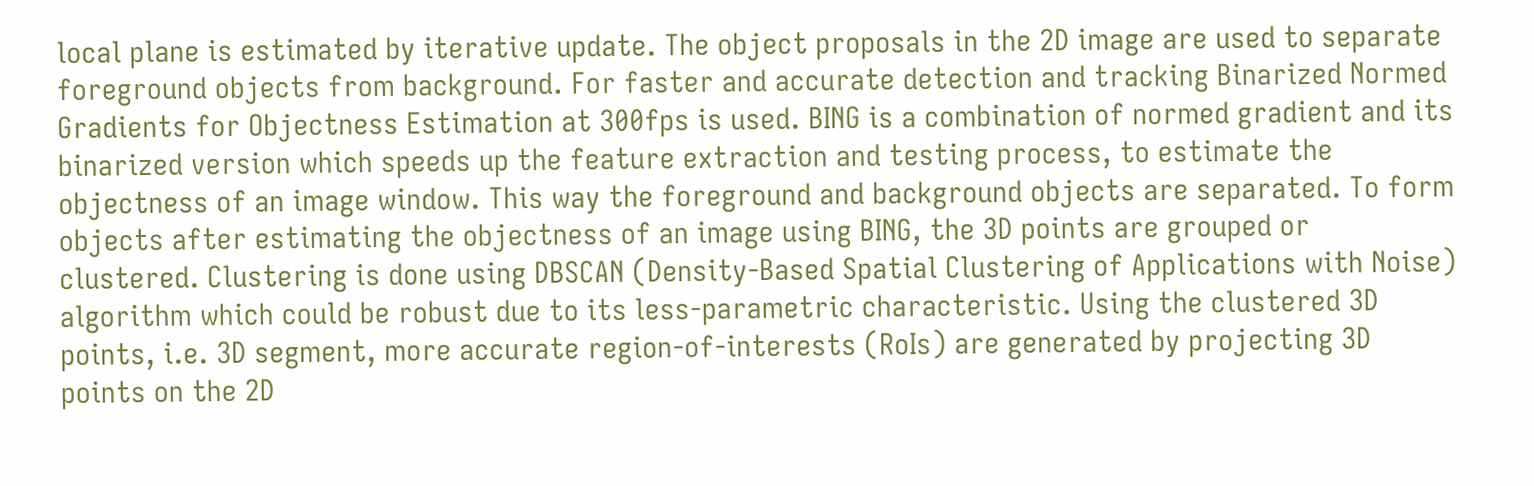local plane is estimated by iterative update. The object proposals in the 2D image are used to separate foreground objects from background. For faster and accurate detection and tracking Binarized Normed Gradients for Objectness Estimation at 300fps is used. BING is a combination of normed gradient and its binarized version which speeds up the feature extraction and testing process, to estimate the objectness of an image window. This way the foreground and background objects are separated. To form objects after estimating the objectness of an image using BING, the 3D points are grouped or clustered. Clustering is done using DBSCAN (Density-Based Spatial Clustering of Applications with Noise) algorithm which could be robust due to its less-parametric characteristic. Using the clustered 3D points, i.e. 3D segment, more accurate region-of-interests (RoIs) are generated by projecting 3D points on the 2D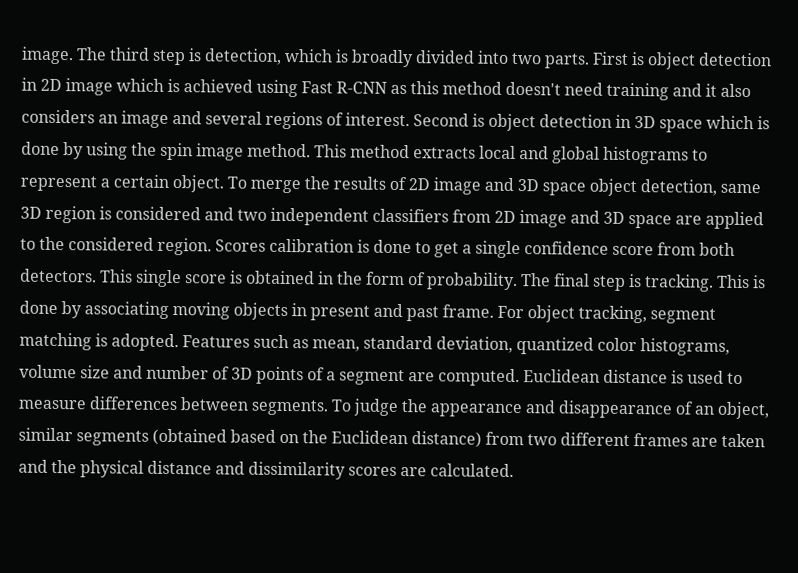image. The third step is detection, which is broadly divided into two parts. First is object detection in 2D image which is achieved using Fast R-CNN as this method doesn't need training and it also considers an image and several regions of interest. Second is object detection in 3D space which is done by using the spin image method. This method extracts local and global histograms to represent a certain object. To merge the results of 2D image and 3D space object detection, same 3D region is considered and two independent classifiers from 2D image and 3D space are applied to the considered region. Scores calibration is done to get a single confidence score from both detectors. This single score is obtained in the form of probability. The final step is tracking. This is done by associating moving objects in present and past frame. For object tracking, segment matching is adopted. Features such as mean, standard deviation, quantized color histograms, volume size and number of 3D points of a segment are computed. Euclidean distance is used to measure differences between segments. To judge the appearance and disappearance of an object, similar segments (obtained based on the Euclidean distance) from two different frames are taken and the physical distance and dissimilarity scores are calculated.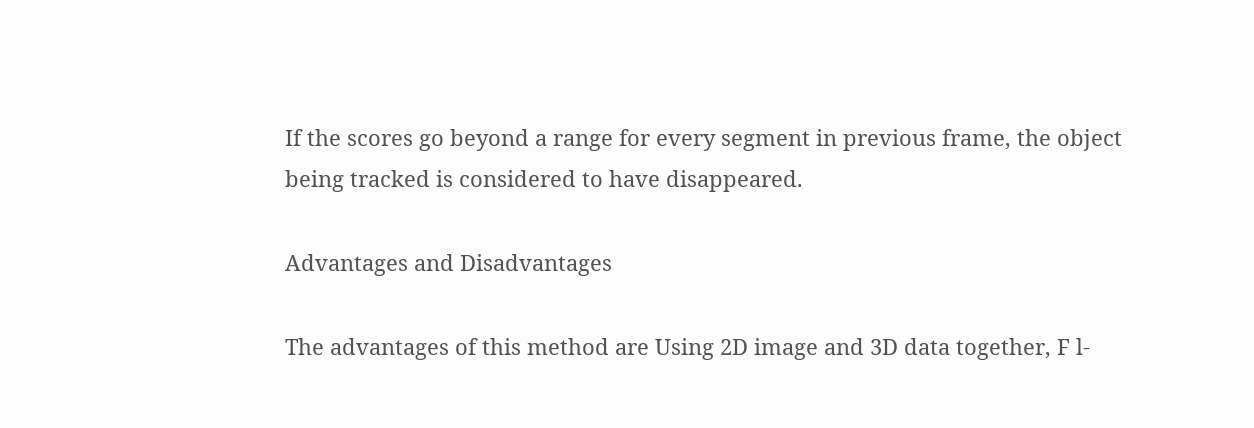If the scores go beyond a range for every segment in previous frame, the object being tracked is considered to have disappeared.

Advantages and Disadvantages

The advantages of this method are Using 2D image and 3D data together, F l-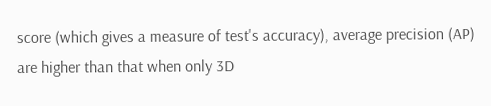score (which gives a measure of test's accuracy), average precision (AP) are higher than that when only 3D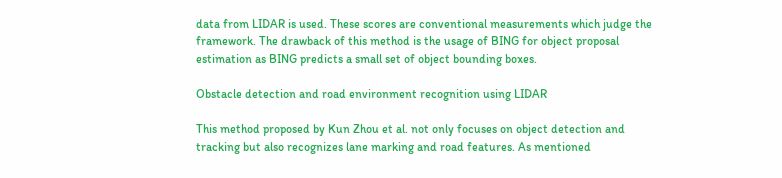data from LIDAR is used. These scores are conventional measurements which judge the framework. The drawback of this method is the usage of BING for object proposal estimation as BING predicts a small set of object bounding boxes.

Obstacle detection and road environment recognition using LIDAR

This method proposed by Kun Zhou et al. not only focuses on object detection and tracking but also recognizes lane marking and road features. As mentioned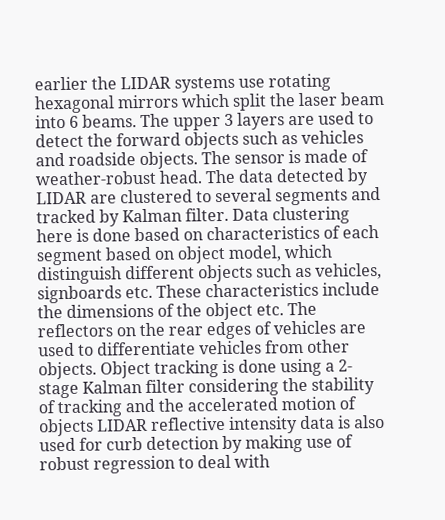earlier the LIDAR systems use rotating hexagonal mirrors which split the laser beam into 6 beams. The upper 3 layers are used to detect the forward objects such as vehicles and roadside objects. The sensor is made of weather-robust head. The data detected by LIDAR are clustered to several segments and tracked by Kalman filter. Data clustering here is done based on characteristics of each segment based on object model, which distinguish different objects such as vehicles, signboards etc. These characteristics include the dimensions of the object etc. The reflectors on the rear edges of vehicles are used to differentiate vehicles from other objects. Object tracking is done using a 2-stage Kalman filter considering the stability of tracking and the accelerated motion of objects LIDAR reflective intensity data is also used for curb detection by making use of robust regression to deal with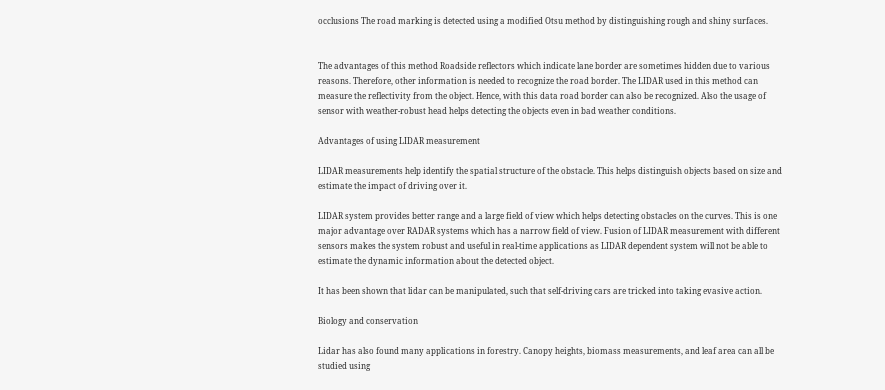occlusions The road marking is detected using a modified Otsu method by distinguishing rough and shiny surfaces.


The advantages of this method Roadside reflectors which indicate lane border are sometimes hidden due to various reasons. Therefore, other information is needed to recognize the road border. The LIDAR used in this method can measure the reflectivity from the object. Hence, with this data road border can also be recognized. Also the usage of sensor with weather-robust head helps detecting the objects even in bad weather conditions.

Advantages of using LIDAR measurement

LIDAR measurements help identify the spatial structure of the obstacle. This helps distinguish objects based on size and estimate the impact of driving over it.

LIDAR system provides better range and a large field of view which helps detecting obstacles on the curves. This is one major advantage over RADAR systems which has a narrow field of view. Fusion of LIDAR measurement with different sensors makes the system robust and useful in real-time applications as LIDAR dependent system will not be able to estimate the dynamic information about the detected object.

It has been shown that lidar can be manipulated, such that self-driving cars are tricked into taking evasive action.

Biology and conservation

Lidar has also found many applications in forestry. Canopy heights, biomass measurements, and leaf area can all be studied using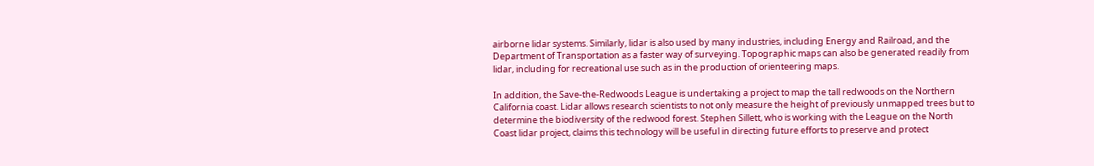airborne lidar systems. Similarly, lidar is also used by many industries, including Energy and Railroad, and the Department of Transportation as a faster way of surveying. Topographic maps can also be generated readily from lidar, including for recreational use such as in the production of orienteering maps.

In addition, the Save-the-Redwoods League is undertaking a project to map the tall redwoods on the Northern California coast. Lidar allows research scientists to not only measure the height of previously unmapped trees but to determine the biodiversity of the redwood forest. Stephen Sillett, who is working with the League on the North Coast lidar project, claims this technology will be useful in directing future efforts to preserve and protect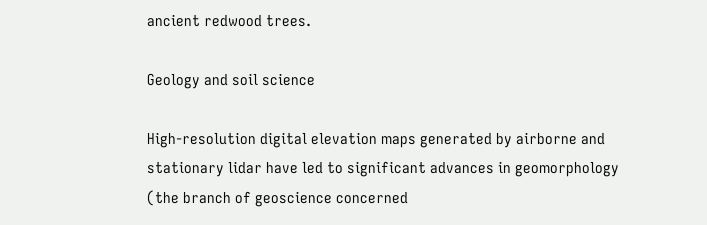ancient redwood trees.

Geology and soil science

High-resolution digital elevation maps generated by airborne and stationary lidar have led to significant advances in geomorphology (the branch of geoscience concerned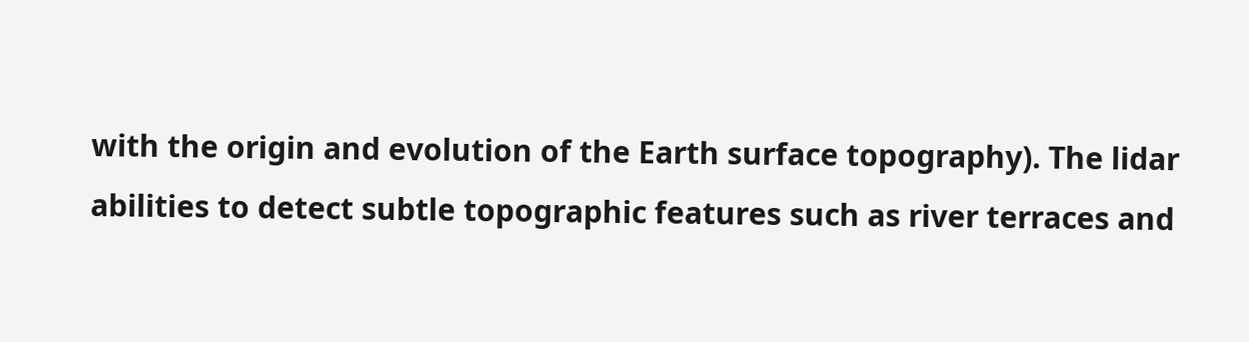with the origin and evolution of the Earth surface topography). The lidar abilities to detect subtle topographic features such as river terraces and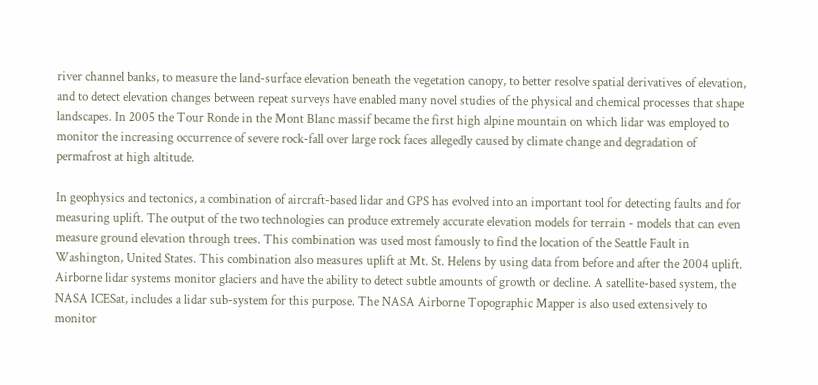river channel banks, to measure the land-surface elevation beneath the vegetation canopy, to better resolve spatial derivatives of elevation, and to detect elevation changes between repeat surveys have enabled many novel studies of the physical and chemical processes that shape landscapes. In 2005 the Tour Ronde in the Mont Blanc massif became the first high alpine mountain on which lidar was employed to monitor the increasing occurrence of severe rock-fall over large rock faces allegedly caused by climate change and degradation of permafrost at high altitude.

In geophysics and tectonics, a combination of aircraft-based lidar and GPS has evolved into an important tool for detecting faults and for measuring uplift. The output of the two technologies can produce extremely accurate elevation models for terrain - models that can even measure ground elevation through trees. This combination was used most famously to find the location of the Seattle Fault in Washington, United States. This combination also measures uplift at Mt. St. Helens by using data from before and after the 2004 uplift. Airborne lidar systems monitor glaciers and have the ability to detect subtle amounts of growth or decline. A satellite-based system, the NASA ICESat, includes a lidar sub-system for this purpose. The NASA Airborne Topographic Mapper is also used extensively to monitor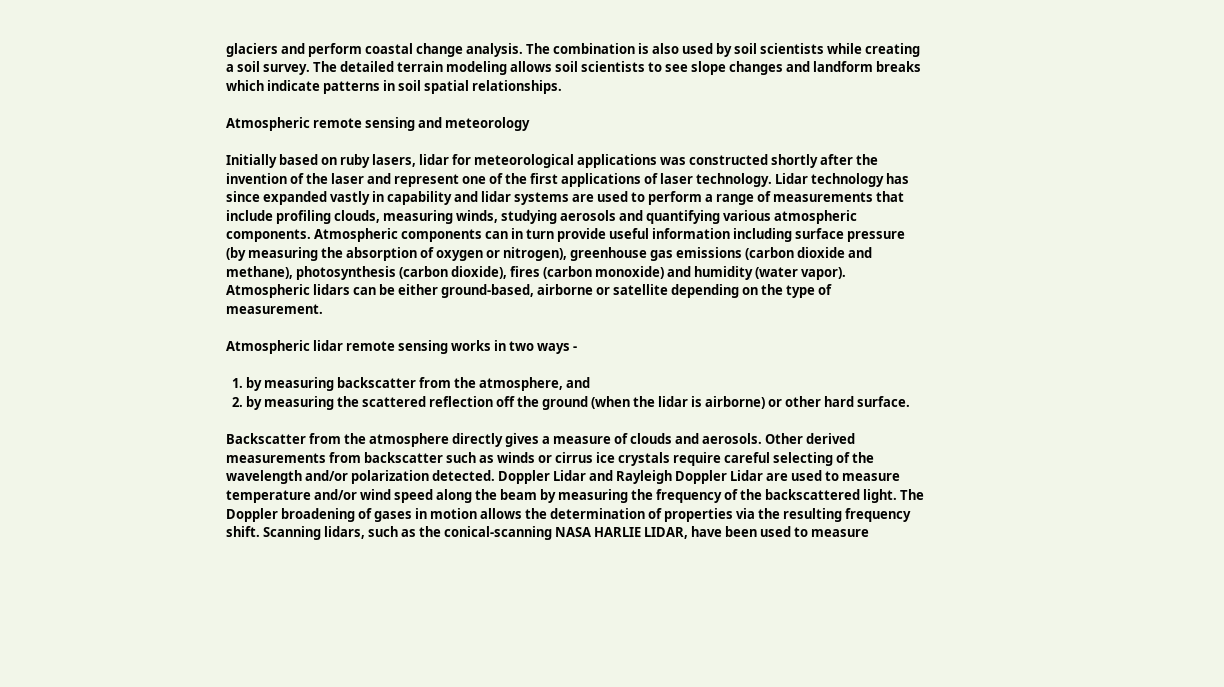glaciers and perform coastal change analysis. The combination is also used by soil scientists while creating a soil survey. The detailed terrain modeling allows soil scientists to see slope changes and landform breaks which indicate patterns in soil spatial relationships.

Atmospheric remote sensing and meteorology

Initially based on ruby lasers, lidar for meteorological applications was constructed shortly after the invention of the laser and represent one of the first applications of laser technology. Lidar technology has since expanded vastly in capability and lidar systems are used to perform a range of measurements that include profiling clouds, measuring winds, studying aerosols and quantifying various atmospheric components. Atmospheric components can in turn provide useful information including surface pressure (by measuring the absorption of oxygen or nitrogen), greenhouse gas emissions (carbon dioxide and methane), photosynthesis (carbon dioxide), fires (carbon monoxide) and humidity (water vapor). Atmospheric lidars can be either ground-based, airborne or satellite depending on the type of measurement.

Atmospheric lidar remote sensing works in two ways -

  1. by measuring backscatter from the atmosphere, and
  2. by measuring the scattered reflection off the ground (when the lidar is airborne) or other hard surface.

Backscatter from the atmosphere directly gives a measure of clouds and aerosols. Other derived measurements from backscatter such as winds or cirrus ice crystals require careful selecting of the wavelength and/or polarization detected. Doppler Lidar and Rayleigh Doppler Lidar are used to measure temperature and/or wind speed along the beam by measuring the frequency of the backscattered light. The Doppler broadening of gases in motion allows the determination of properties via the resulting frequency shift. Scanning lidars, such as the conical-scanning NASA HARLIE LIDAR, have been used to measure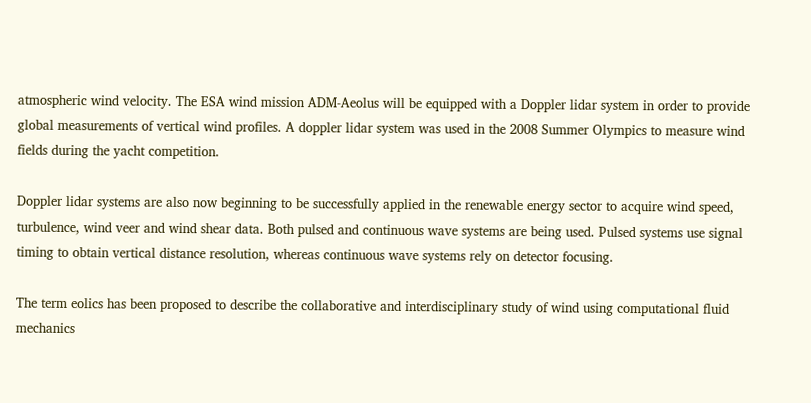atmospheric wind velocity. The ESA wind mission ADM-Aeolus will be equipped with a Doppler lidar system in order to provide global measurements of vertical wind profiles. A doppler lidar system was used in the 2008 Summer Olympics to measure wind fields during the yacht competition.

Doppler lidar systems are also now beginning to be successfully applied in the renewable energy sector to acquire wind speed, turbulence, wind veer and wind shear data. Both pulsed and continuous wave systems are being used. Pulsed systems use signal timing to obtain vertical distance resolution, whereas continuous wave systems rely on detector focusing.

The term eolics has been proposed to describe the collaborative and interdisciplinary study of wind using computational fluid mechanics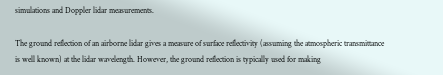simulations and Doppler lidar measurements.

The ground reflection of an airborne lidar gives a measure of surface reflectivity (assuming the atmospheric transmittance is well known) at the lidar wavelength. However, the ground reflection is typically used for making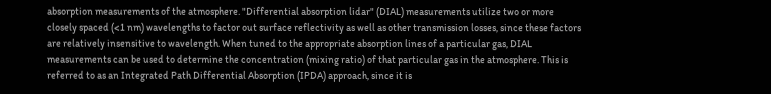absorption measurements of the atmosphere. "Differential absorption lidar" (DIAL) measurements utilize two or more closely spaced (<1 nm) wavelengths to factor out surface reflectivity as well as other transmission losses, since these factors are relatively insensitive to wavelength. When tuned to the appropriate absorption lines of a particular gas, DIAL measurements can be used to determine the concentration (mixing ratio) of that particular gas in the atmosphere. This is referred to as an Integrated Path Differential Absorption (IPDA) approach, since it is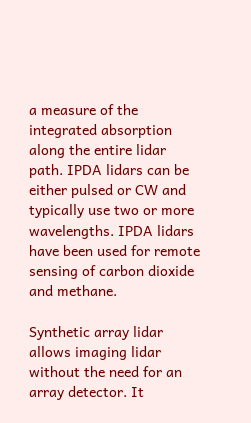a measure of the integrated absorption along the entire lidar path. IPDA lidars can be either pulsed or CW and typically use two or more wavelengths. IPDA lidars have been used for remote sensing of carbon dioxide and methane.

Synthetic array lidar allows imaging lidar without the need for an array detector. It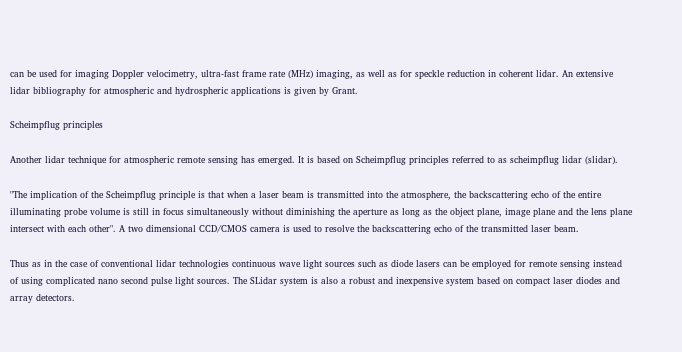can be used for imaging Doppler velocimetry, ultra-fast frame rate (MHz) imaging, as well as for speckle reduction in coherent lidar. An extensive lidar bibliography for atmospheric and hydrospheric applications is given by Grant.

Scheimpflug principles

Another lidar technique for atmospheric remote sensing has emerged. It is based on Scheimpflug principles referred to as scheimpflug lidar (slidar).

"The implication of the Scheimpflug principle is that when a laser beam is transmitted into the atmosphere, the backscattering echo of the entire illuminating probe volume is still in focus simultaneously without diminishing the aperture as long as the object plane, image plane and the lens plane intersect with each other". A two dimensional CCD/CMOS camera is used to resolve the backscattering echo of the transmitted laser beam.

Thus as in the case of conventional lidar technologies continuous wave light sources such as diode lasers can be employed for remote sensing instead of using complicated nano second pulse light sources. The SLidar system is also a robust and inexpensive system based on compact laser diodes and array detectors.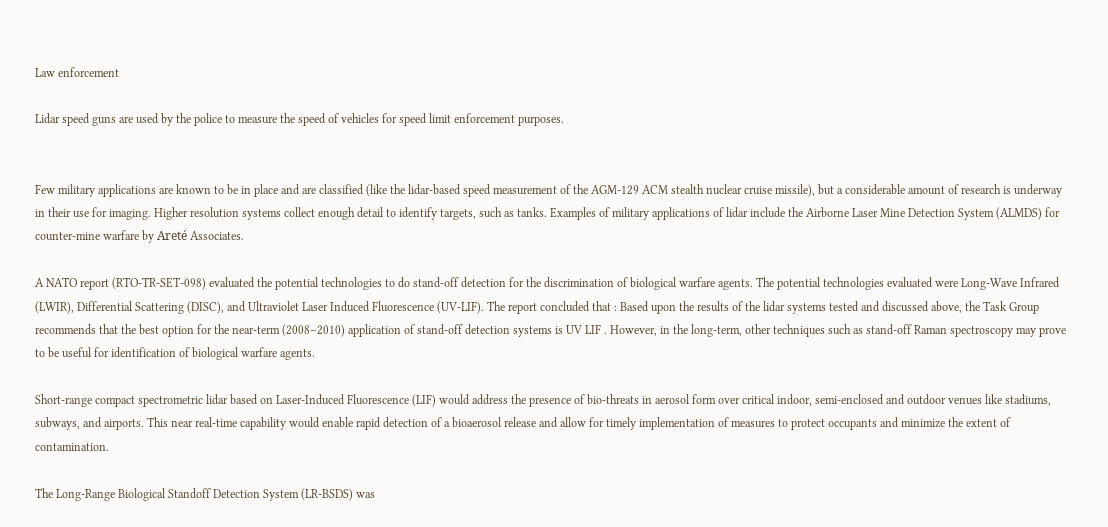Law enforcement

Lidar speed guns are used by the police to measure the speed of vehicles for speed limit enforcement purposes.


Few military applications are known to be in place and are classified (like the lidar-based speed measurement of the AGM-129 ACM stealth nuclear cruise missile), but a considerable amount of research is underway in their use for imaging. Higher resolution systems collect enough detail to identify targets, such as tanks. Examples of military applications of lidar include the Airborne Laser Mine Detection System (ALMDS) for counter-mine warfare by Areté Associates.

A NATO report (RTO-TR-SET-098) evaluated the potential technologies to do stand-off detection for the discrimination of biological warfare agents. The potential technologies evaluated were Long-Wave Infrared (LWIR), Differential Scattering (DISC), and Ultraviolet Laser Induced Fluorescence (UV-LIF). The report concluded that : Based upon the results of the lidar systems tested and discussed above, the Task Group recommends that the best option for the near-term (2008–2010) application of stand-off detection systems is UV LIF . However, in the long-term, other techniques such as stand-off Raman spectroscopy may prove to be useful for identification of biological warfare agents.

Short-range compact spectrometric lidar based on Laser-Induced Fluorescence (LIF) would address the presence of bio-threats in aerosol form over critical indoor, semi-enclosed and outdoor venues like stadiums, subways, and airports. This near real-time capability would enable rapid detection of a bioaerosol release and allow for timely implementation of measures to protect occupants and minimize the extent of contamination.

The Long-Range Biological Standoff Detection System (LR-BSDS) was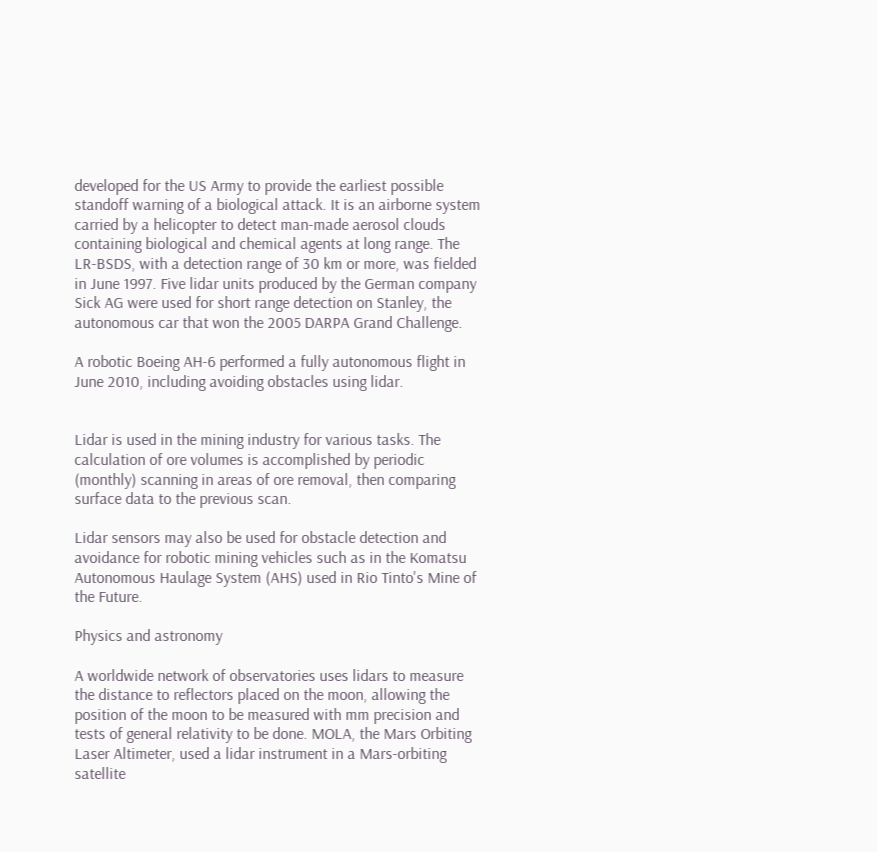developed for the US Army to provide the earliest possible standoff warning of a biological attack. It is an airborne system carried by a helicopter to detect man-made aerosol clouds containing biological and chemical agents at long range. The LR-BSDS, with a detection range of 30 km or more, was fielded in June 1997. Five lidar units produced by the German company Sick AG were used for short range detection on Stanley, the autonomous car that won the 2005 DARPA Grand Challenge.

A robotic Boeing AH-6 performed a fully autonomous flight in June 2010, including avoiding obstacles using lidar.


Lidar is used in the mining industry for various tasks. The calculation of ore volumes is accomplished by periodic (monthly) scanning in areas of ore removal, then comparing surface data to the previous scan.

Lidar sensors may also be used for obstacle detection and avoidance for robotic mining vehicles such as in the Komatsu Autonomous Haulage System (AHS) used in Rio Tinto's Mine of the Future.

Physics and astronomy

A worldwide network of observatories uses lidars to measure the distance to reflectors placed on the moon, allowing the position of the moon to be measured with mm precision and tests of general relativity to be done. MOLA, the Mars Orbiting Laser Altimeter, used a lidar instrument in a Mars-orbiting satellite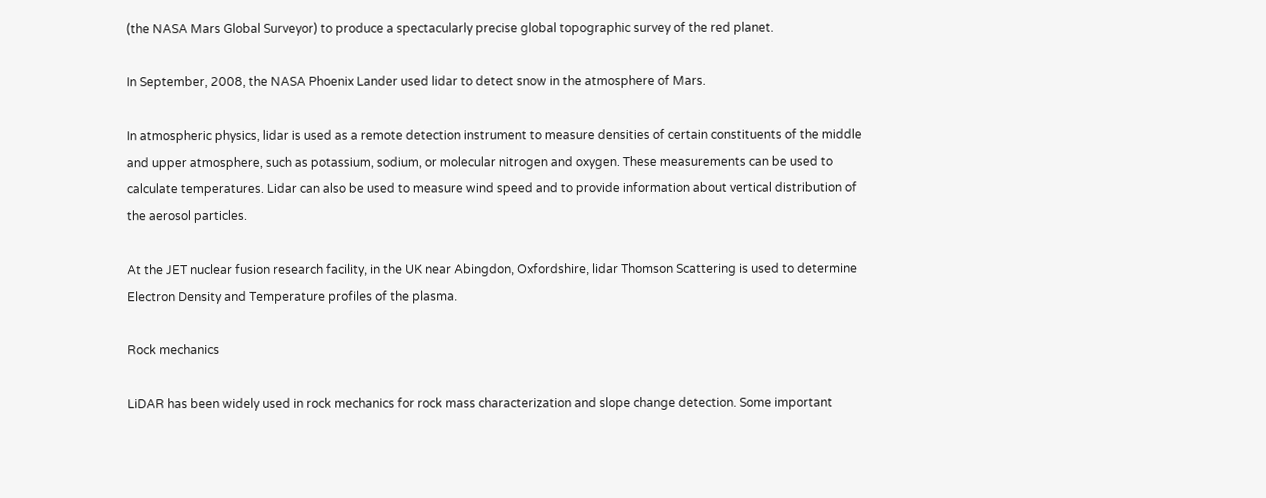(the NASA Mars Global Surveyor) to produce a spectacularly precise global topographic survey of the red planet.

In September, 2008, the NASA Phoenix Lander used lidar to detect snow in the atmosphere of Mars.

In atmospheric physics, lidar is used as a remote detection instrument to measure densities of certain constituents of the middle and upper atmosphere, such as potassium, sodium, or molecular nitrogen and oxygen. These measurements can be used to calculate temperatures. Lidar can also be used to measure wind speed and to provide information about vertical distribution of the aerosol particles.

At the JET nuclear fusion research facility, in the UK near Abingdon, Oxfordshire, lidar Thomson Scattering is used to determine Electron Density and Temperature profiles of the plasma.

Rock mechanics

LiDAR has been widely used in rock mechanics for rock mass characterization and slope change detection. Some important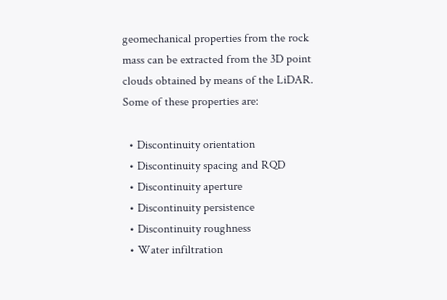geomechanical properties from the rock mass can be extracted from the 3D point clouds obtained by means of the LiDAR. Some of these properties are:

  • Discontinuity orientation
  • Discontinuity spacing and RQD
  • Discontinuity aperture
  • Discontinuity persistence
  • Discontinuity roughness
  • Water infiltration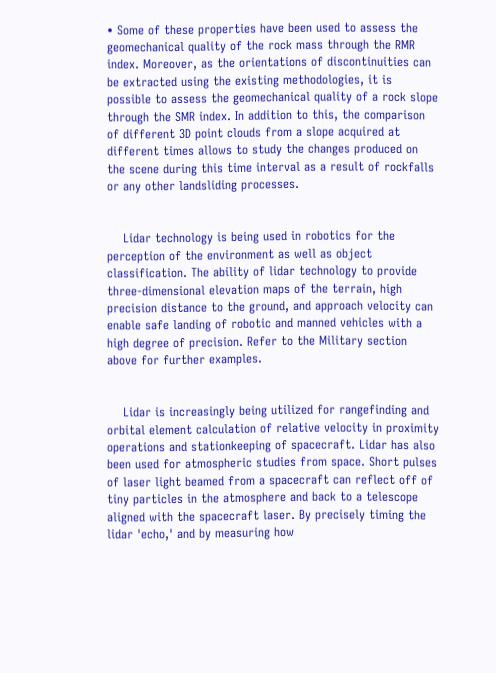• Some of these properties have been used to assess the geomechanical quality of the rock mass through the RMR index. Moreover, as the orientations of discontinuities can be extracted using the existing methodologies, it is possible to assess the geomechanical quality of a rock slope through the SMR index. In addition to this, the comparison of different 3D point clouds from a slope acquired at different times allows to study the changes produced on the scene during this time interval as a result of rockfalls or any other landsliding processes.


    Lidar technology is being used in robotics for the perception of the environment as well as object classification. The ability of lidar technology to provide three-dimensional elevation maps of the terrain, high precision distance to the ground, and approach velocity can enable safe landing of robotic and manned vehicles with a high degree of precision. Refer to the Military section above for further examples.


    Lidar is increasingly being utilized for rangefinding and orbital element calculation of relative velocity in proximity operations and stationkeeping of spacecraft. Lidar has also been used for atmospheric studies from space. Short pulses of laser light beamed from a spacecraft can reflect off of tiny particles in the atmosphere and back to a telescope aligned with the spacecraft laser. By precisely timing the lidar 'echo,' and by measuring how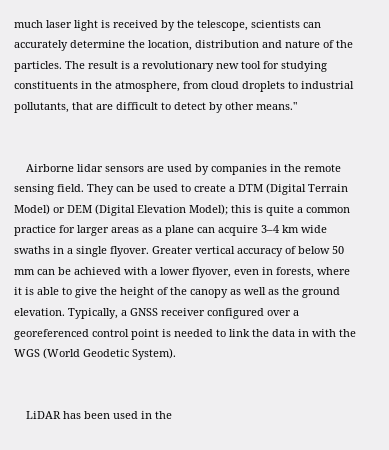much laser light is received by the telescope, scientists can accurately determine the location, distribution and nature of the particles. The result is a revolutionary new tool for studying constituents in the atmosphere, from cloud droplets to industrial pollutants, that are difficult to detect by other means."


    Airborne lidar sensors are used by companies in the remote sensing field. They can be used to create a DTM (Digital Terrain Model) or DEM (Digital Elevation Model); this is quite a common practice for larger areas as a plane can acquire 3–4 km wide swaths in a single flyover. Greater vertical accuracy of below 50 mm can be achieved with a lower flyover, even in forests, where it is able to give the height of the canopy as well as the ground elevation. Typically, a GNSS receiver configured over a georeferenced control point is needed to link the data in with the WGS (World Geodetic System).


    LiDAR has been used in the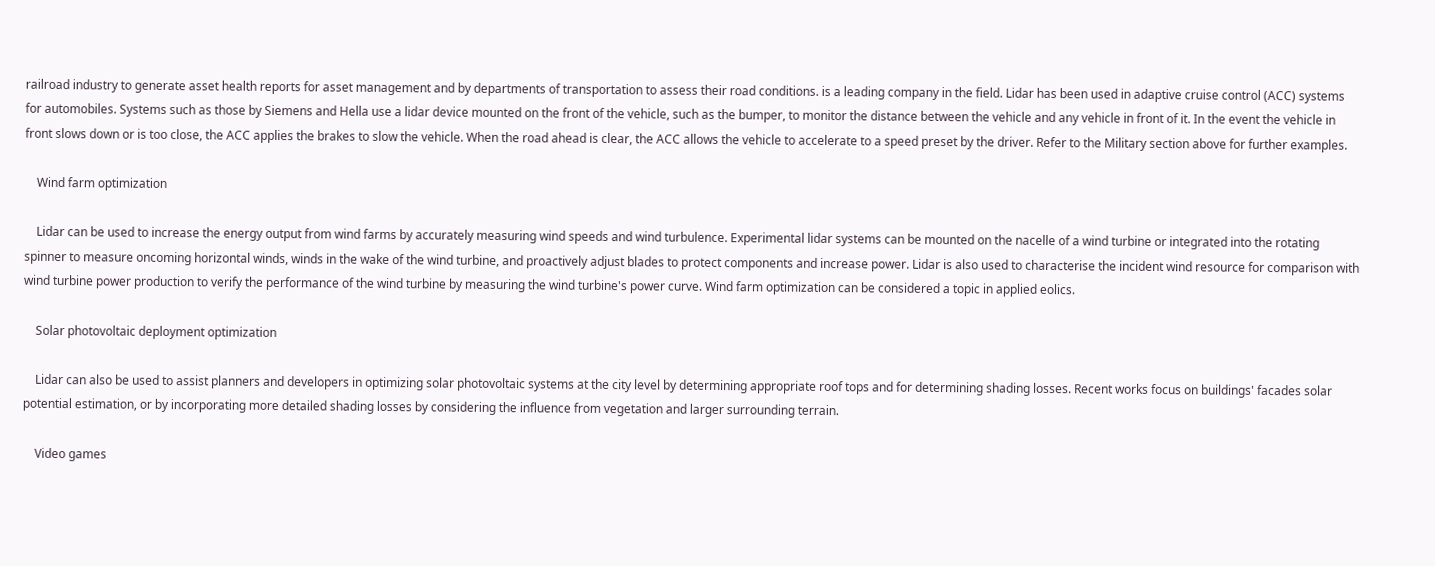railroad industry to generate asset health reports for asset management and by departments of transportation to assess their road conditions. is a leading company in the field. Lidar has been used in adaptive cruise control (ACC) systems for automobiles. Systems such as those by Siemens and Hella use a lidar device mounted on the front of the vehicle, such as the bumper, to monitor the distance between the vehicle and any vehicle in front of it. In the event the vehicle in front slows down or is too close, the ACC applies the brakes to slow the vehicle. When the road ahead is clear, the ACC allows the vehicle to accelerate to a speed preset by the driver. Refer to the Military section above for further examples.

    Wind farm optimization

    Lidar can be used to increase the energy output from wind farms by accurately measuring wind speeds and wind turbulence. Experimental lidar systems can be mounted on the nacelle of a wind turbine or integrated into the rotating spinner to measure oncoming horizontal winds, winds in the wake of the wind turbine, and proactively adjust blades to protect components and increase power. Lidar is also used to characterise the incident wind resource for comparison with wind turbine power production to verify the performance of the wind turbine by measuring the wind turbine's power curve. Wind farm optimization can be considered a topic in applied eolics.

    Solar photovoltaic deployment optimization

    Lidar can also be used to assist planners and developers in optimizing solar photovoltaic systems at the city level by determining appropriate roof tops and for determining shading losses. Recent works focus on buildings' facades solar potential estimation, or by incorporating more detailed shading losses by considering the influence from vegetation and larger surrounding terrain.

    Video games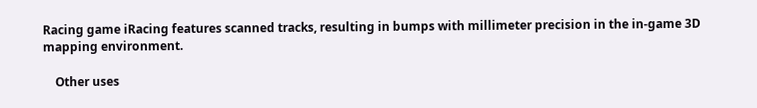Racing game iRacing features scanned tracks, resulting in bumps with millimeter precision in the in-game 3D mapping environment.

    Other uses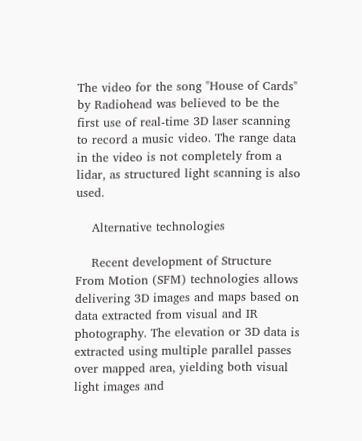The video for the song "House of Cards" by Radiohead was believed to be the first use of real-time 3D laser scanning to record a music video. The range data in the video is not completely from a lidar, as structured light scanning is also used.

    Alternative technologies

    Recent development of Structure From Motion (SFM) technologies allows delivering 3D images and maps based on data extracted from visual and IR photography. The elevation or 3D data is extracted using multiple parallel passes over mapped area, yielding both visual light images and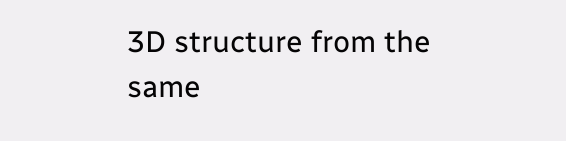3D structure from the same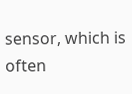sensor, which is often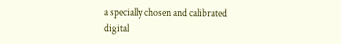a specially chosen and calibrated digital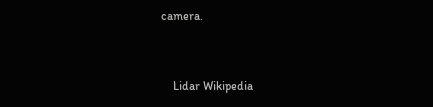camera.


    Lidar Wikipedia